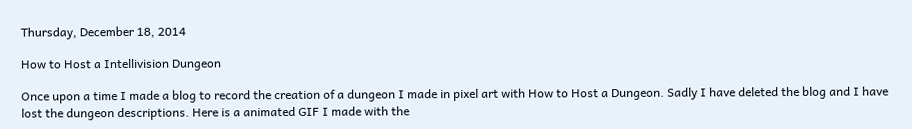Thursday, December 18, 2014

How to Host a Intellivision Dungeon

Once upon a time I made a blog to record the creation of a dungeon I made in pixel art with How to Host a Dungeon. Sadly I have deleted the blog and I have lost the dungeon descriptions. Here is a animated GIF I made with the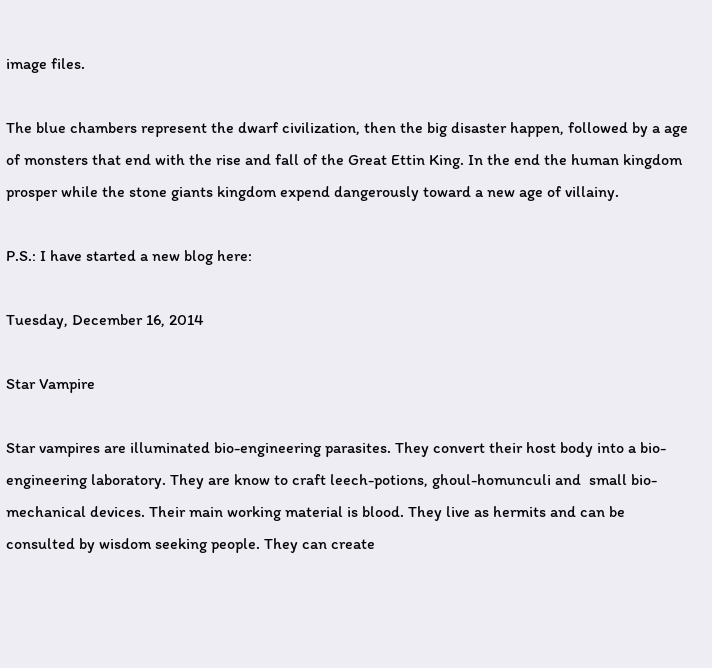image files.

The blue chambers represent the dwarf civilization, then the big disaster happen, followed by a age of monsters that end with the rise and fall of the Great Ettin King. In the end the human kingdom prosper while the stone giants kingdom expend dangerously toward a new age of villainy.

P.S.: I have started a new blog here:

Tuesday, December 16, 2014

Star Vampire

Star vampires are illuminated bio-engineering parasites. They convert their host body into a bio-engineering laboratory. They are know to craft leech-potions, ghoul-homunculi and  small bio-mechanical devices. Their main working material is blood. They live as hermits and can be consulted by wisdom seeking people. They can create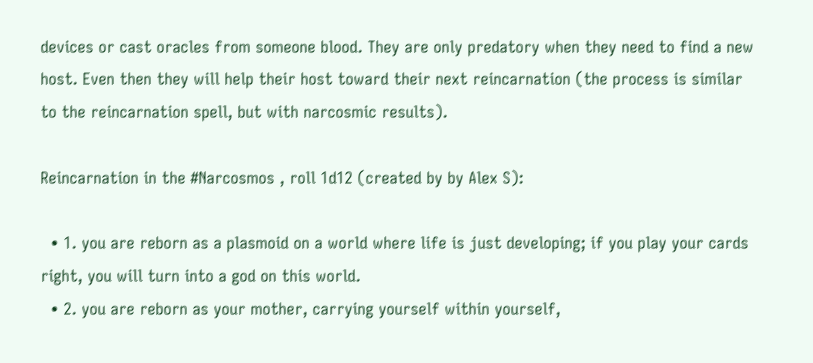devices or cast oracles from someone blood. They are only predatory when they need to find a new host. Even then they will help their host toward their next reincarnation (the process is similar to the reincarnation spell, but with narcosmic results).

Reincarnation in the #Narcosmos , roll 1d12 (created by by Alex S):

  • 1. you are reborn as a plasmoid on a world where life is just developing; if you play your cards right, you will turn into a god on this world.
  • 2. you are reborn as your mother, carrying yourself within yourself,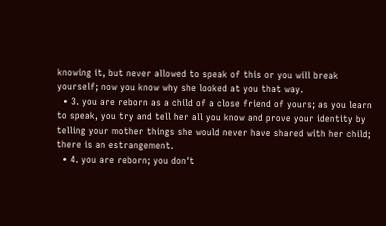knowing it, but never allowed to speak of this or you will break yourself; now you know why she looked at you that way.
  • 3. you are reborn as a child of a close friend of yours; as you learn to speak, you try and tell her all you know and prove your identity by telling your mother things she would never have shared with her child; there is an estrangement.
  • 4. you are reborn; you don't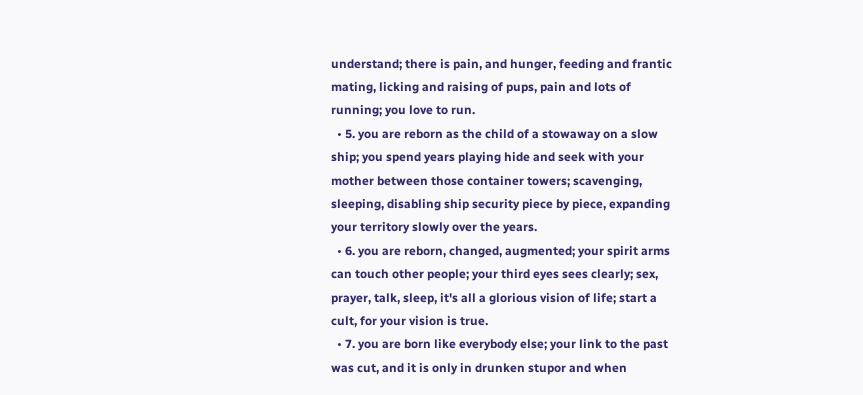understand; there is pain, and hunger, feeding and frantic mating, licking and raising of pups, pain and lots of running; you love to run.
  • 5. you are reborn as the child of a stowaway on a slow ship; you spend years playing hide and seek with your mother between those container towers; scavenging, sleeping, disabling ship security piece by piece, expanding your territory slowly over the years.
  • 6. you are reborn, changed, augmented; your spirit arms can touch other people; your third eyes sees clearly; sex, prayer, talk, sleep, it's all a glorious vision of life; start a cult, for your vision is true.
  • 7. you are born like everybody else; your link to the past was cut, and it is only in drunken stupor and when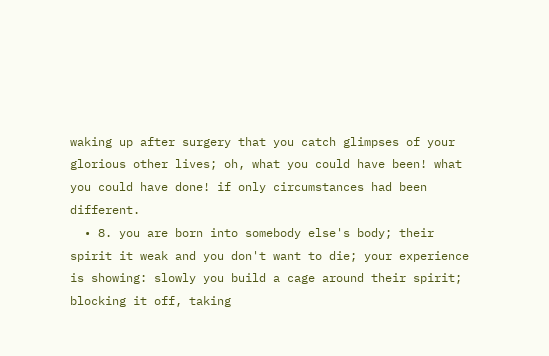waking up after surgery that you catch glimpses of your glorious other lives; oh, what you could have been! what you could have done! if only circumstances had been different.
  • 8. you are born into somebody else's body; their spirit it weak and you don't want to die; your experience is showing: slowly you build a cage around their spirit; blocking it off, taking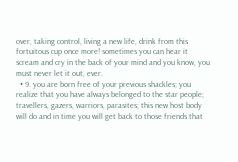over, taking control, living a new life, drink from this fortuitous cup once more! sometimes you can hear it scream and cry in the back of your mind and you know, you must never let it out, ever.
  • 9. you are born free of your previous shackles; you realize that you have always belonged to the star people; travellers, gazers, warriors, parasites; this new host body will do and in time you will get back to those friends that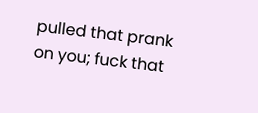pulled that prank on you; fuck that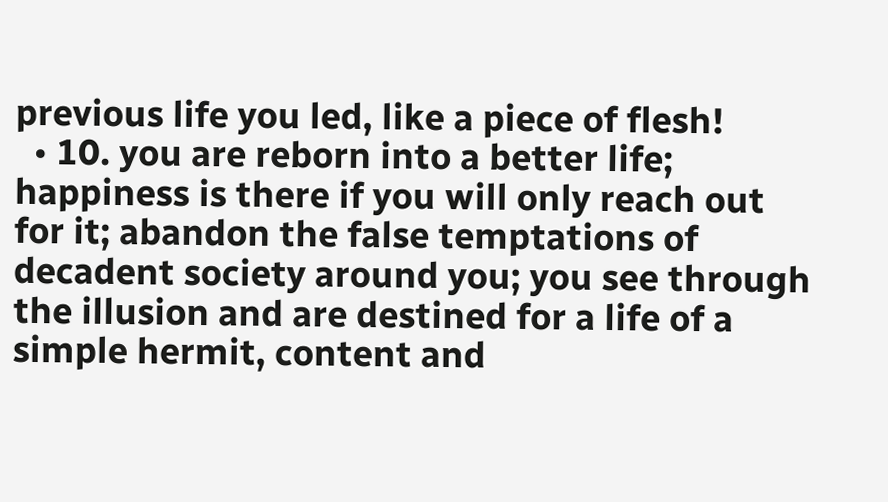previous life you led, like a piece of flesh!
  • 10. you are reborn into a better life; happiness is there if you will only reach out for it; abandon the false temptations of decadent society around you; you see through the illusion and are destined for a life of a simple hermit, content and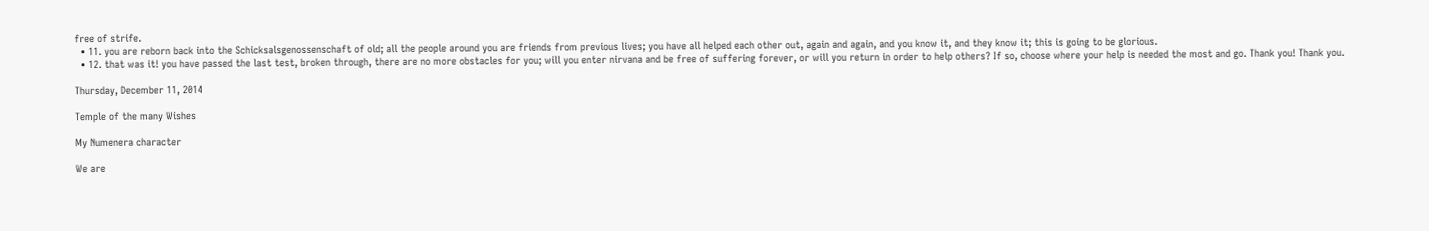free of strife.
  • 11. you are reborn back into the Schicksalsgenossenschaft of old; all the people around you are friends from previous lives; you have all helped each other out, again and again, and you know it, and they know it; this is going to be glorious.
  • 12. that was it! you have passed the last test, broken through, there are no more obstacles for you; will you enter nirvana and be free of suffering forever, or will you return in order to help others? If so, choose where your help is needed the most and go. Thank you! Thank you.

Thursday, December 11, 2014

Temple of the many Wishes

My Numenera character

We are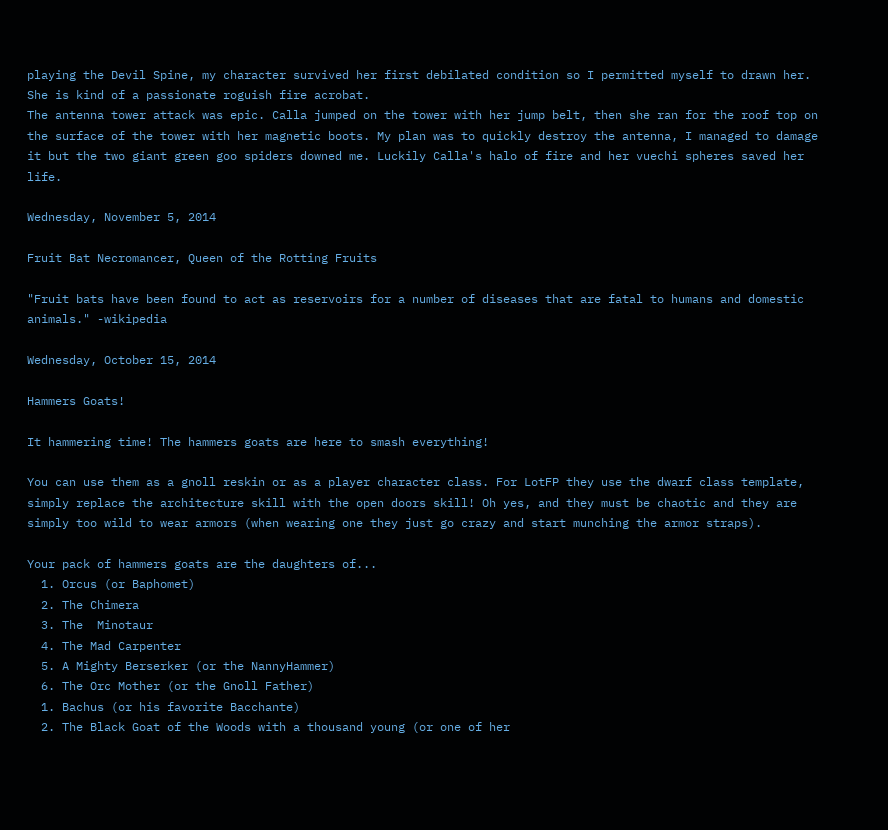playing the Devil Spine, my character survived her first debilated condition so I permitted myself to drawn her. She is kind of a passionate roguish fire acrobat.
The antenna tower attack was epic. Calla jumped on the tower with her jump belt, then she ran for the roof top on the surface of the tower with her magnetic boots. My plan was to quickly destroy the antenna, I managed to damage it but the two giant green goo spiders downed me. Luckily Calla's halo of fire and her vuechi spheres saved her life.

Wednesday, November 5, 2014

Fruit Bat Necromancer, Queen of the Rotting Fruits

"Fruit bats have been found to act as reservoirs for a number of diseases that are fatal to humans and domestic animals." -wikipedia

Wednesday, October 15, 2014

Hammers Goats!

It hammering time! The hammers goats are here to smash everything!

You can use them as a gnoll reskin or as a player character class. For LotFP they use the dwarf class template, simply replace the architecture skill with the open doors skill! Oh yes, and they must be chaotic and they are simply too wild to wear armors (when wearing one they just go crazy and start munching the armor straps).

Your pack of hammers goats are the daughters of...
  1. Orcus (or Baphomet)
  2. The Chimera
  3. The  Minotaur
  4. The Mad Carpenter
  5. A Mighty Berserker (or the NannyHammer)
  6. The Orc Mother (or the Gnoll Father)
  1. Bachus (or his favorite Bacchante)
  2. The Black Goat of the Woods with a thousand young (or one of her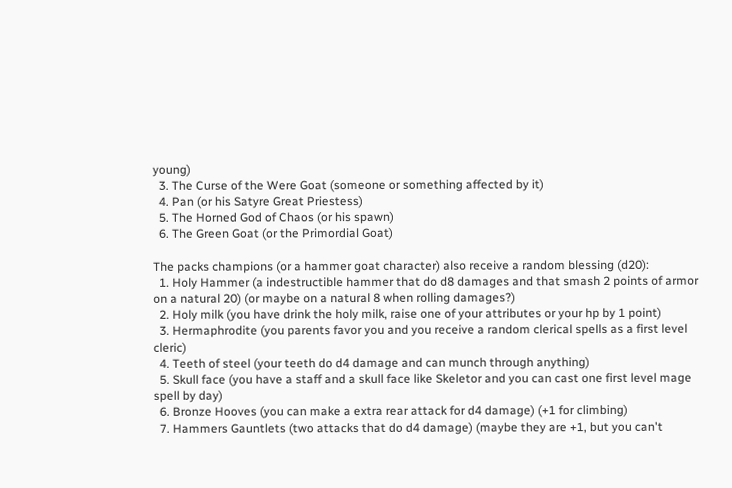young)
  3. The Curse of the Were Goat (someone or something affected by it)
  4. Pan (or his Satyre Great Priestess)
  5. The Horned God of Chaos (or his spawn)
  6. The Green Goat (or the Primordial Goat)

The packs champions (or a hammer goat character) also receive a random blessing (d20):
  1. Holy Hammer (a indestructible hammer that do d8 damages and that smash 2 points of armor on a natural 20) (or maybe on a natural 8 when rolling damages?)
  2. Holy milk (you have drink the holy milk, raise one of your attributes or your hp by 1 point)
  3. Hermaphrodite (you parents favor you and you receive a random clerical spells as a first level cleric)
  4. Teeth of steel (your teeth do d4 damage and can munch through anything)
  5. Skull face (you have a staff and a skull face like Skeletor and you can cast one first level mage spell by day)
  6. Bronze Hooves (you can make a extra rear attack for d4 damage) (+1 for climbing)
  7. Hammers Gauntlets (two attacks that do d4 damage) (maybe they are +1, but you can't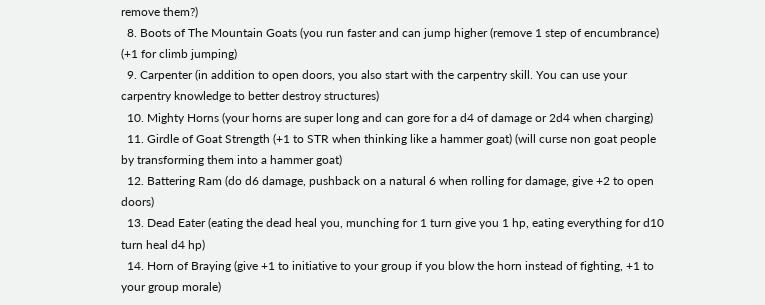remove them?)
  8. Boots of The Mountain Goats (you run faster and can jump higher (remove 1 step of encumbrance) (+1 for climb jumping)
  9. Carpenter (in addition to open doors, you also start with the carpentry skill. You can use your carpentry knowledge to better destroy structures)
  10. Mighty Horns (your horns are super long and can gore for a d4 of damage or 2d4 when charging)
  11. Girdle of Goat Strength (+1 to STR when thinking like a hammer goat) (will curse non goat people by transforming them into a hammer goat)
  12. Battering Ram (do d6 damage, pushback on a natural 6 when rolling for damage, give +2 to open doors)
  13. Dead Eater (eating the dead heal you, munching for 1 turn give you 1 hp, eating everything for d10 turn heal d4 hp)
  14. Horn of Braying (give +1 to initiative to your group if you blow the horn instead of fighting, +1 to your group morale)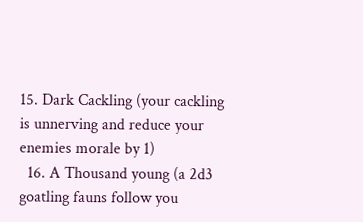15. Dark Cackling (your cackling is unnerving and reduce your enemies morale by 1)
  16. A Thousand young (a 2d3 goatling fauns follow you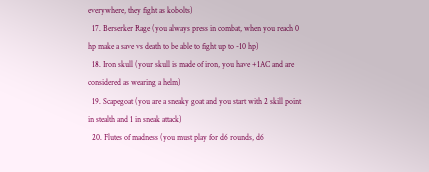everywhere, they fight as kobolts)
  17. Berserker Rage (you always press in combat, when you reach 0 hp make a save vs death to be able to fight up to -10 hp)
  18. Iron skull (your skull is made of iron, you have +1AC and are considered as wearing a helm)
  19. Scapegoat (you are a sneaky goat and you start with 2 skill point in stealth and 1 in sneak attack)
  20. Flutes of madness (you must play for d6 rounds, d6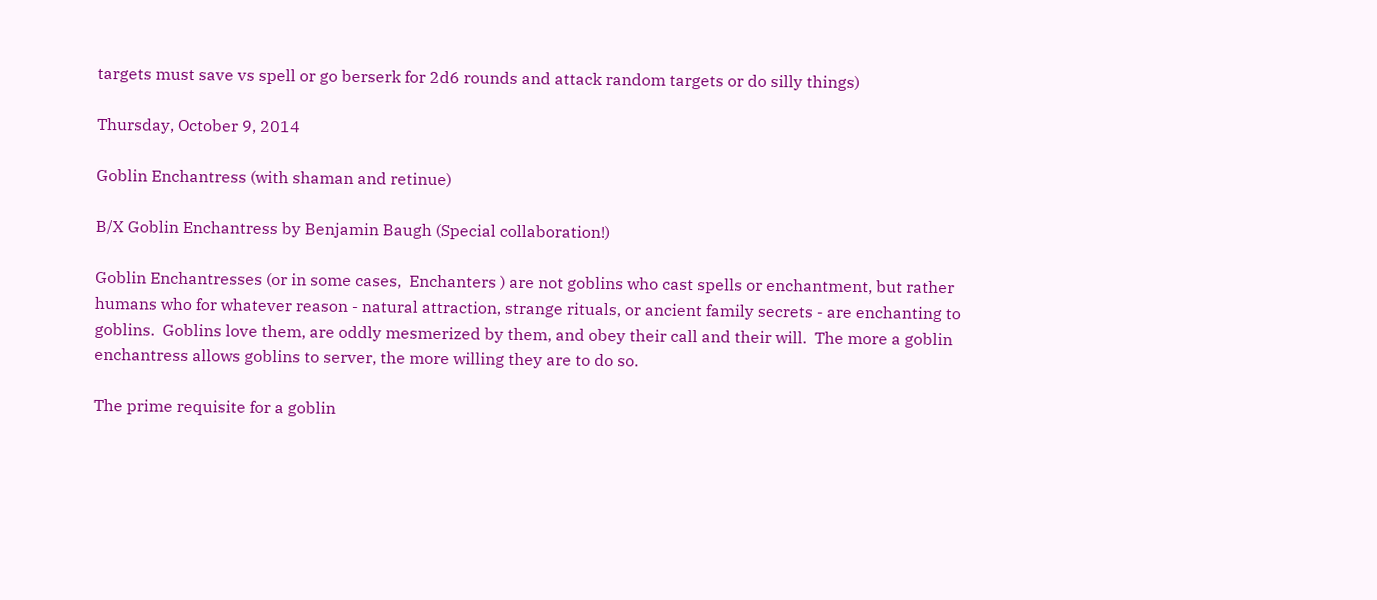targets must save vs spell or go berserk for 2d6 rounds and attack random targets or do silly things)

Thursday, October 9, 2014

Goblin Enchantress (with shaman and retinue)

B/X Goblin Enchantress by Benjamin Baugh (Special collaboration!)

Goblin Enchantresses (or in some cases,  Enchanters ) are not goblins who cast spells or enchantment, but rather humans who for whatever reason - natural attraction, strange rituals, or ancient family secrets - are enchanting to goblins.  Goblins love them, are oddly mesmerized by them, and obey their call and their will.  The more a goblin enchantress allows goblins to server, the more willing they are to do so.

The prime requisite for a goblin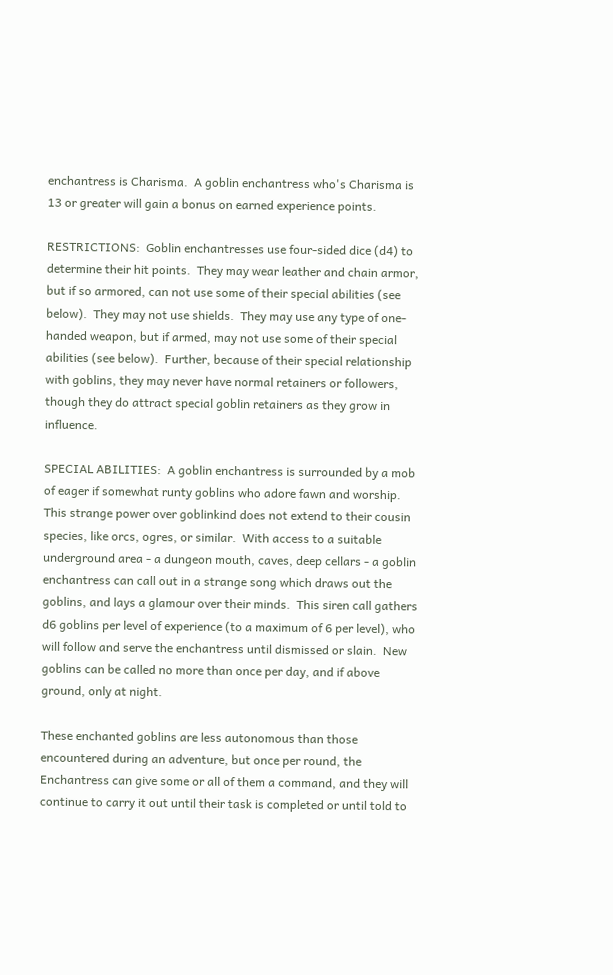enchantress is Charisma.  A goblin enchantress who's Charisma is 13 or greater will gain a bonus on earned experience points.

RESTRICTIONS:  Goblin enchantresses use four-sided dice (d4) to determine their hit points.  They may wear leather and chain armor, but if so armored, can not use some of their special abilities (see below).  They may not use shields.  They may use any type of one-handed weapon, but if armed, may not use some of their special abilities (see below).  Further, because of their special relationship with goblins, they may never have normal retainers or followers, though they do attract special goblin retainers as they grow in influence.

SPECIAL ABILITIES:  A goblin enchantress is surrounded by a mob of eager if somewhat runty goblins who adore fawn and worship.  This strange power over goblinkind does not extend to their cousin species, like orcs, ogres, or similar.  With access to a suitable underground area - a dungeon mouth, caves, deep cellars - a goblin enchantress can call out in a strange song which draws out the goblins, and lays a glamour over their minds.  This siren call gathers d6 goblins per level of experience (to a maximum of 6 per level), who will follow and serve the enchantress until dismissed or slain.  New goblins can be called no more than once per day, and if above ground, only at night.

These enchanted goblins are less autonomous than those encountered during an adventure, but once per round, the Enchantress can give some or all of them a command, and they will continue to carry it out until their task is completed or until told to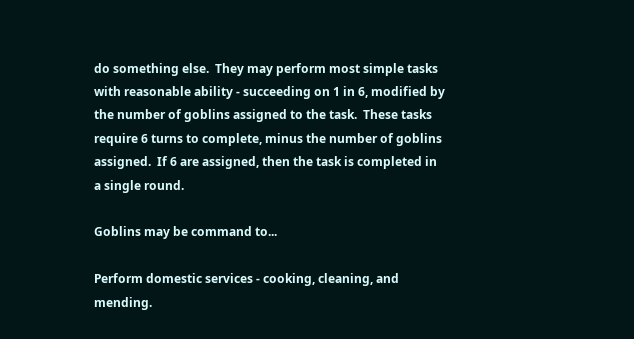do something else.  They may perform most simple tasks with reasonable ability - succeeding on 1 in 6, modified by the number of goblins assigned to the task.  These tasks require 6 turns to complete, minus the number of goblins assigned.  If 6 are assigned, then the task is completed in a single round.

Goblins may be command to...

Perform domestic services - cooking, cleaning, and mending.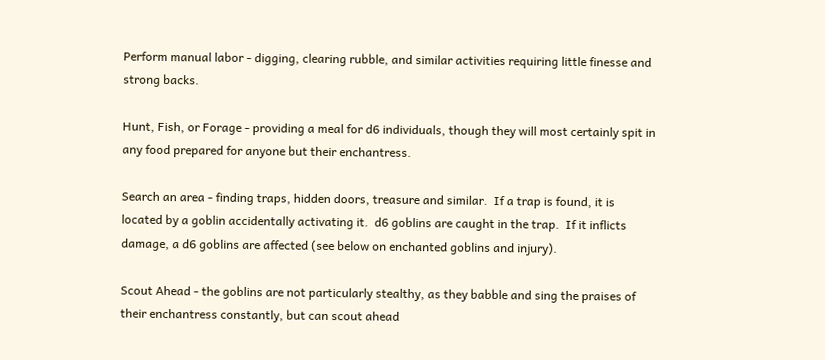Perform manual labor - digging, clearing rubble, and similar activities requiring little finesse and strong backs.

Hunt, Fish, or Forage - providing a meal for d6 individuals, though they will most certainly spit in any food prepared for anyone but their enchantress.

Search an area - finding traps, hidden doors, treasure and similar.  If a trap is found, it is located by a goblin accidentally activating it.  d6 goblins are caught in the trap.  If it inflicts damage, a d6 goblins are affected (see below on enchanted goblins and injury).

Scout Ahead - the goblins are not particularly stealthy, as they babble and sing the praises of their enchantress constantly, but can scout ahead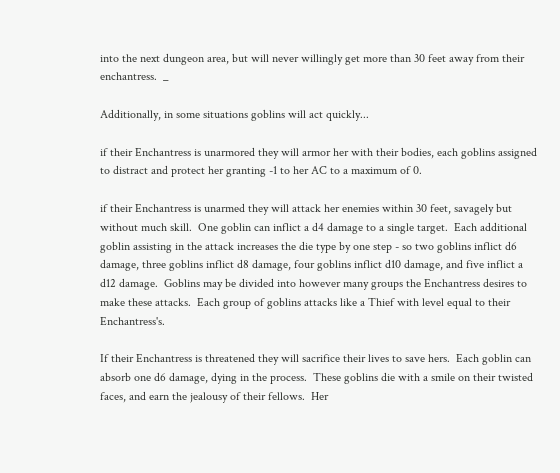into the next dungeon area, but will never willingly get more than 30 feet away from their enchantress.  _

Additionally, in some situations goblins will act quickly...

if their Enchantress is unarmored they will armor her with their bodies, each goblins assigned to distract and protect her granting -1 to her AC to a maximum of 0.

if their Enchantress is unarmed they will attack her enemies within 30 feet, savagely but without much skill.  One goblin can inflict a d4 damage to a single target.  Each additional goblin assisting in the attack increases the die type by one step - so two goblins inflict d6 damage, three goblins inflict d8 damage, four goblins inflict d10 damage, and five inflict a d12 damage.  Goblins may be divided into however many groups the Enchantress desires to make these attacks.  Each group of goblins attacks like a Thief with level equal to their Enchantress's.

If their Enchantress is threatened they will sacrifice their lives to save hers.  Each goblin can absorb one d6 damage, dying in the process.  These goblins die with a smile on their twisted faces, and earn the jealousy of their fellows.  Her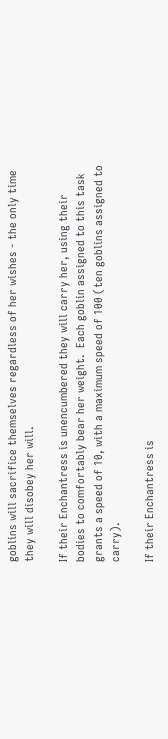goblins will sacrifice themselves regardless of her wishes - the only time they will disobey her will.

If their Enchantress is unencumbered they will carry her, using their bodies to comfortably bear her weight.  Each goblin assigned to this task grants a speed of 10, with a maximum speed of 100 (ten goblins assigned to carry).

If their Enchantress is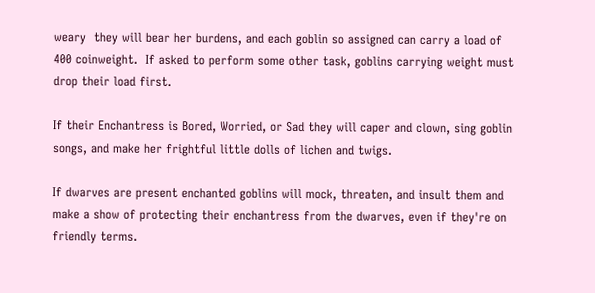weary  they will bear her burdens, and each goblin so assigned can carry a load of 400 coinweight.  If asked to perform some other task, goblins carrying weight must drop their load first.

If their Enchantress is Bored, Worried, or Sad they will caper and clown, sing goblin songs, and make her frightful little dolls of lichen and twigs.

If dwarves are present enchanted goblins will mock, threaten, and insult them and make a show of protecting their enchantress from the dwarves, even if they're on friendly terms.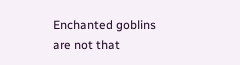Enchanted goblins are not that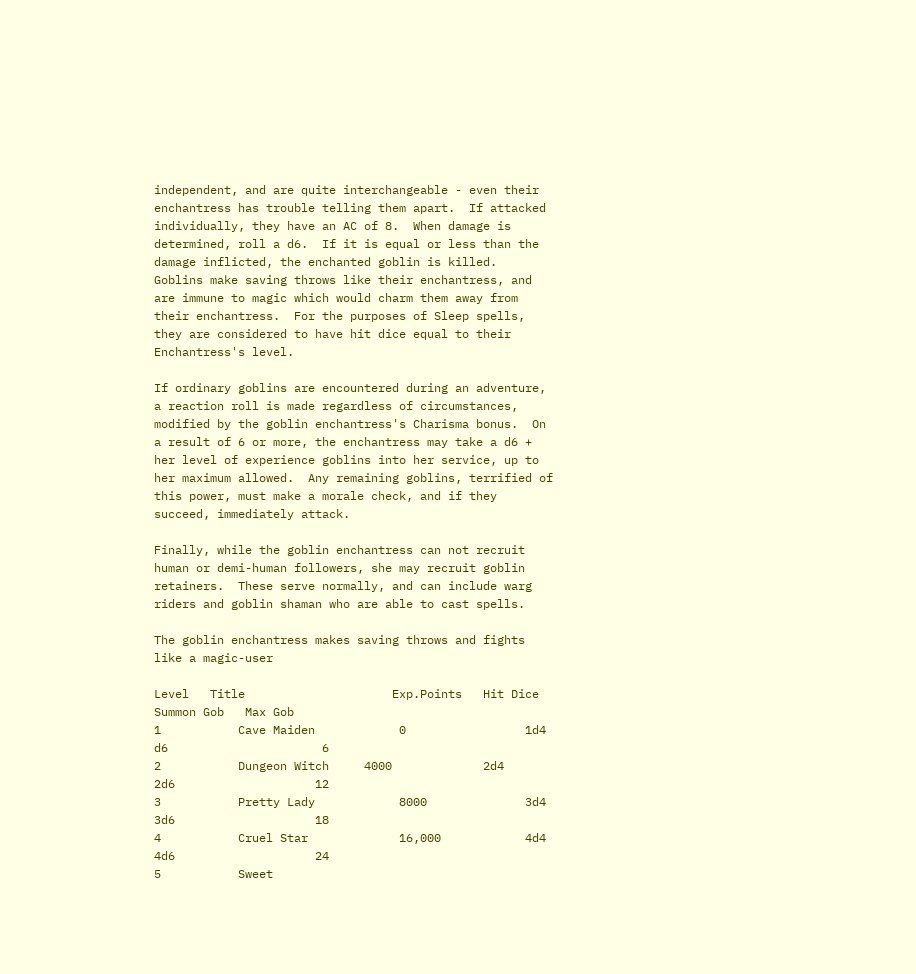independent, and are quite interchangeable - even their enchantress has trouble telling them apart.  If attacked individually, they have an AC of 8.  When damage is determined, roll a d6.  If it is equal or less than the damage inflicted, the enchanted goblin is killed.  Goblins make saving throws like their enchantress, and are immune to magic which would charm them away from their enchantress.  For the purposes of Sleep spells, they are considered to have hit dice equal to their Enchantress's level.

If ordinary goblins are encountered during an adventure, a reaction roll is made regardless of circumstances, modified by the goblin enchantress's Charisma bonus.  On a result of 6 or more, the enchantress may take a d6 + her level of experience goblins into her service, up to her maximum allowed.  Any remaining goblins, terrified of this power, must make a morale check, and if they succeed, immediately attack.

Finally, while the goblin enchantress can not recruit human or demi-human followers, she may recruit goblin retainers.  These serve normally, and can include warg riders and goblin shaman who are able to cast spells.

The goblin enchantress makes saving throws and fights like a magic-user

Level   Title                     Exp.Points   Hit Dice      Summon Gob   Max Gob
1           Cave Maiden            0                 1d4               d6                      6
2           Dungeon Witch     4000             2d4              2d6                    12
3           Pretty Lady            8000              3d4             3d6                    18
4           Cruel Star             16,000            4d4              4d6                    24
5           Sweet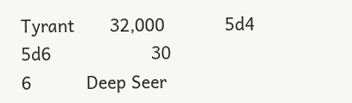Tyrant       32,000            5d4              5d6                    30
6           Deep Seer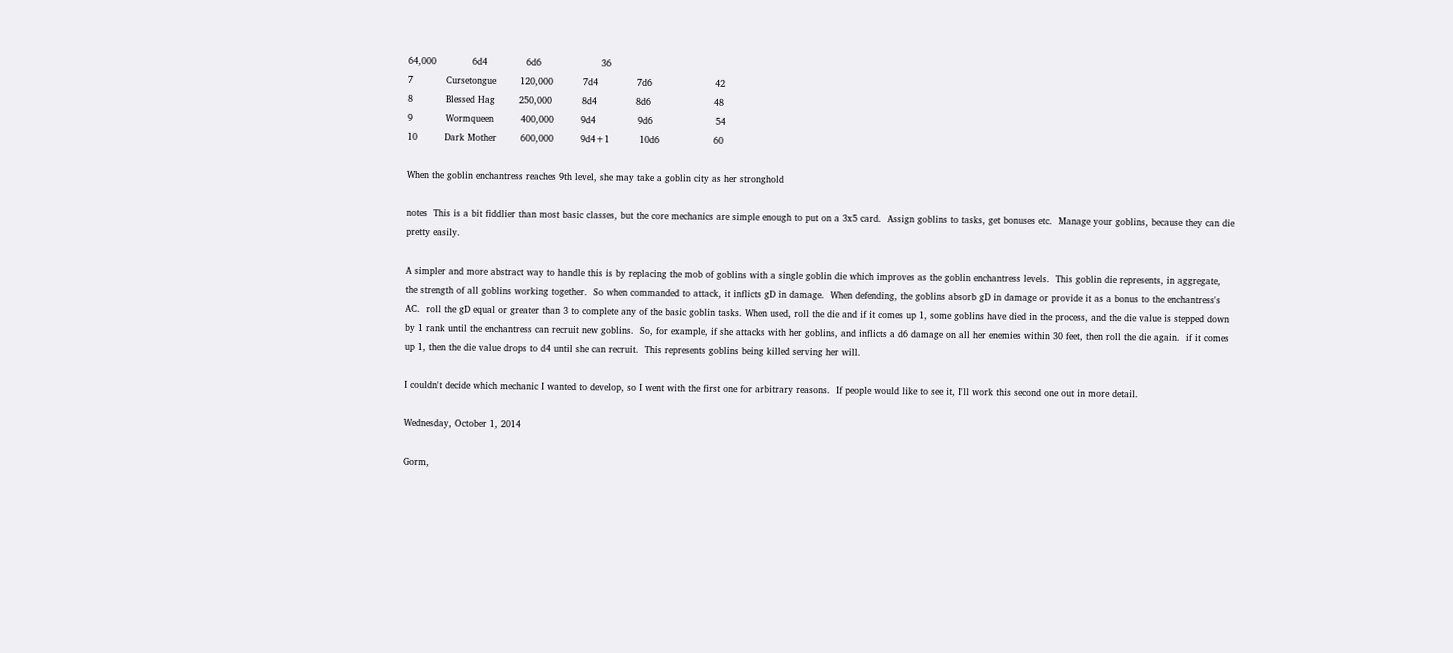64,000            6d4             6d6                    36
7           Cursetongue        120,000          7d4             7d6                     42
8           Blessed Hag        250,000          8d4             8d6                     48
9           Wormqueen         400,000         9d4              9d6                     54
10         Dark Mother        600,000         9d4+1          10d6                  60

When the goblin enchantress reaches 9th level, she may take a goblin city as her stronghold

notes  This is a bit fiddlier than most basic classes, but the core mechanics are simple enough to put on a 3x5 card.  Assign goblins to tasks, get bonuses etc.  Manage your goblins, because they can die pretty easily.

A simpler and more abstract way to handle this is by replacing the mob of goblins with a single goblin die which improves as the goblin enchantress levels.  This goblin die represents, in aggregate, the strength of all goblins working together.  So when commanded to attack, it inflicts gD in damage.  When defending, the goblins absorb gD in damage or provide it as a bonus to the enchantress's AC.  roll the gD equal or greater than 3 to complete any of the basic goblin tasks. When used, roll the die and if it comes up 1, some goblins have died in the process, and the die value is stepped down by 1 rank until the enchantress can recruit new goblins.  So, for example, if she attacks with her goblins, and inflicts a d6 damage on all her enemies within 30 feet, then roll the die again.  if it comes up 1, then the die value drops to d4 until she can recruit.  This represents goblins being killed serving her will.

I couldn't decide which mechanic I wanted to develop, so I went with the first one for arbitrary reasons.  If people would like to see it, I'll work this second one out in more detail.

Wednesday, October 1, 2014

Gorm,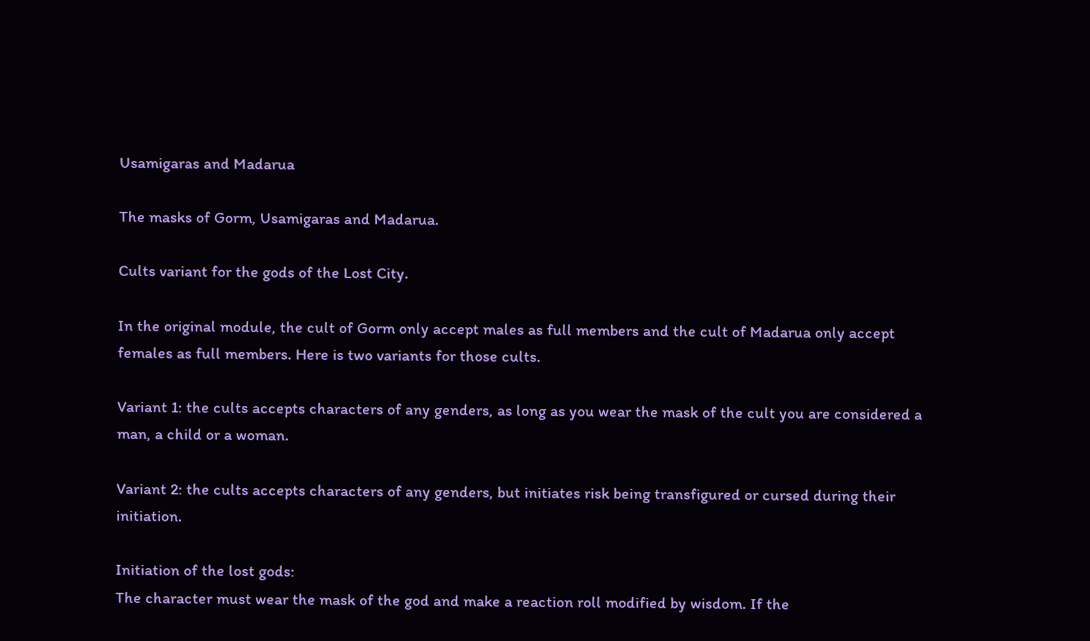Usamigaras and Madarua

The masks of Gorm, Usamigaras and Madarua.

Cults variant for the gods of the Lost City.

In the original module, the cult of Gorm only accept males as full members and the cult of Madarua only accept females as full members. Here is two variants for those cults.

Variant 1: the cults accepts characters of any genders, as long as you wear the mask of the cult you are considered a man, a child or a woman.

Variant 2: the cults accepts characters of any genders, but initiates risk being transfigured or cursed during their initiation.

Initiation of the lost gods:
The character must wear the mask of the god and make a reaction roll modified by wisdom. If the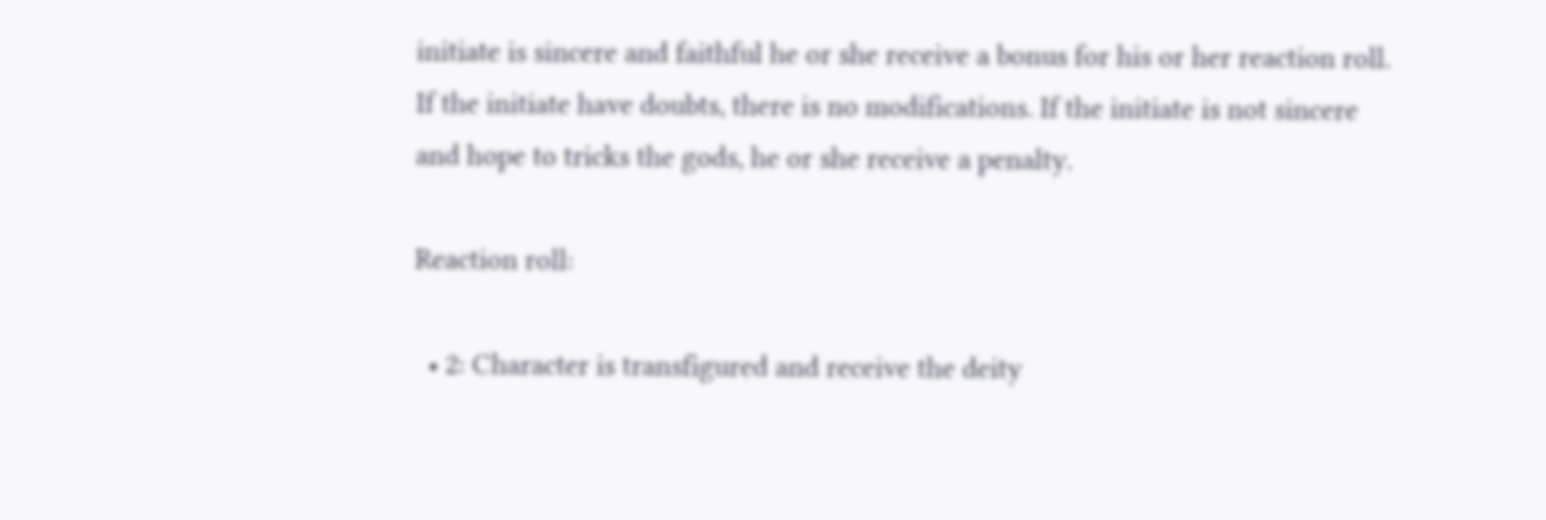initiate is sincere and faithful he or she receive a bonus for his or her reaction roll. If the initiate have doubts, there is no modifications. If the initiate is not sincere and hope to tricks the gods, he or she receive a penalty.

Reaction roll:

  • 2: Character is transfigured and receive the deity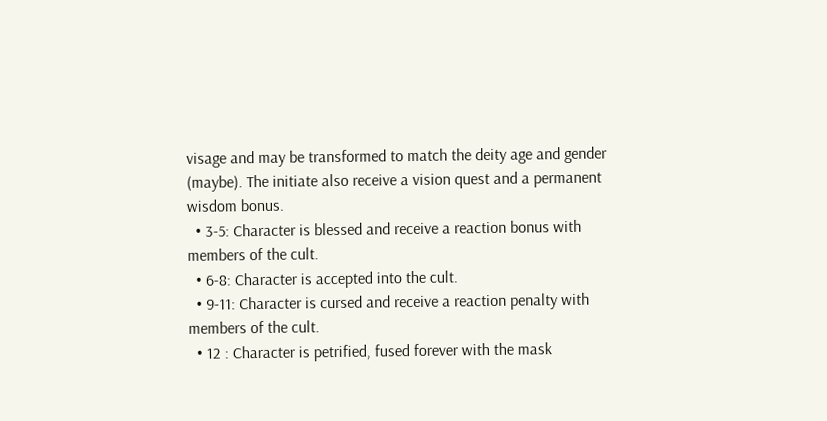visage and may be transformed to match the deity age and gender (maybe). The initiate also receive a vision quest and a permanent wisdom bonus.
  • 3-5: Character is blessed and receive a reaction bonus with members of the cult.
  • 6-8: Character is accepted into the cult.
  • 9-11: Character is cursed and receive a reaction penalty with members of the cult.
  • 12 : Character is petrified, fused forever with the mask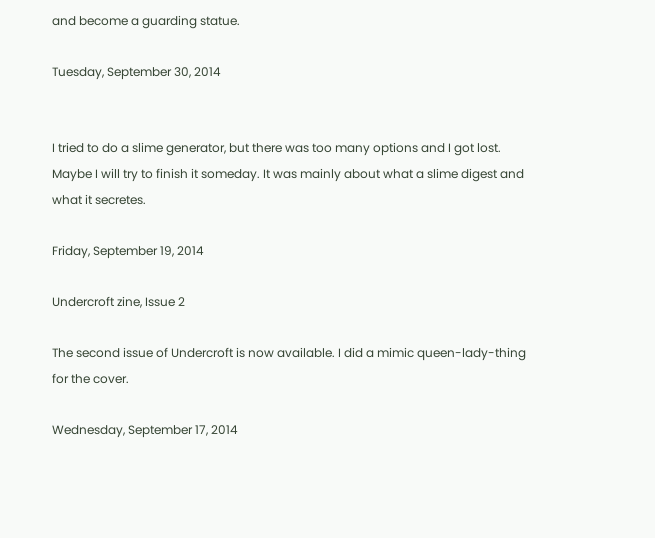and become a guarding statue.

Tuesday, September 30, 2014


I tried to do a slime generator, but there was too many options and I got lost. Maybe I will try to finish it someday. It was mainly about what a slime digest and what it secretes.

Friday, September 19, 2014

Undercroft zine, Issue 2

The second issue of Undercroft is now available. I did a mimic queen-lady-thing for the cover.

Wednesday, September 17, 2014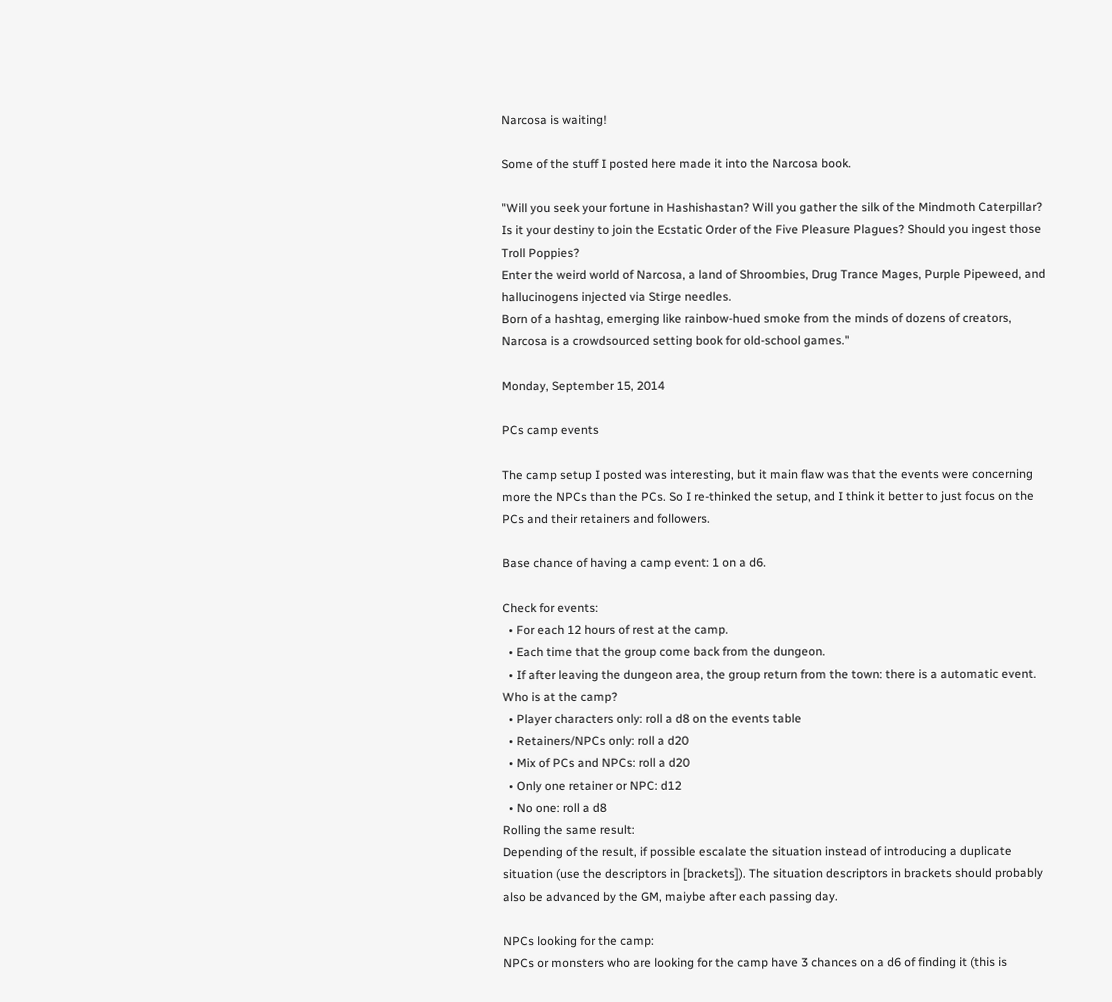Narcosa is waiting!

Some of the stuff I posted here made it into the Narcosa book.

"Will you seek your fortune in Hashishastan? Will you gather the silk of the Mindmoth Caterpillar? Is it your destiny to join the Ecstatic Order of the Five Pleasure Plagues? Should you ingest those Troll Poppies?
Enter the weird world of Narcosa, a land of Shroombies, Drug Trance Mages, Purple Pipeweed, and hallucinogens injected via Stirge needles.
Born of a hashtag, emerging like rainbow-hued smoke from the minds of dozens of creators, Narcosa is a crowdsourced setting book for old-school games."

Monday, September 15, 2014

PCs camp events

The camp setup I posted was interesting, but it main flaw was that the events were concerning more the NPCs than the PCs. So I re-thinked the setup, and I think it better to just focus on the PCs and their retainers and followers.

Base chance of having a camp event: 1 on a d6.

Check for events:
  • For each 12 hours of rest at the camp.
  • Each time that the group come back from the dungeon.
  • If after leaving the dungeon area, the group return from the town: there is a automatic event.
Who is at the camp?
  • Player characters only: roll a d8 on the events table
  • Retainers/NPCs only: roll a d20
  • Mix of PCs and NPCs: roll a d20
  • Only one retainer or NPC: d12
  • No one: roll a d8
Rolling the same result:
Depending of the result, if possible escalate the situation instead of introducing a duplicate situation (use the descriptors in [brackets]). The situation descriptors in brackets should probably also be advanced by the GM, maiybe after each passing day.

NPCs looking for the camp:
NPCs or monsters who are looking for the camp have 3 chances on a d6 of finding it (this is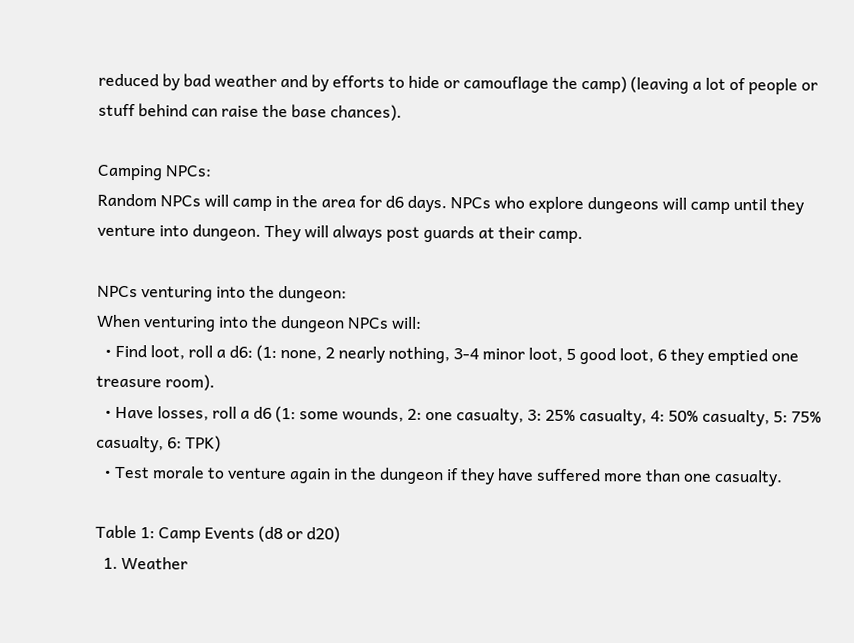reduced by bad weather and by efforts to hide or camouflage the camp) (leaving a lot of people or stuff behind can raise the base chances).

Camping NPCs:
Random NPCs will camp in the area for d6 days. NPCs who explore dungeons will camp until they venture into dungeon. They will always post guards at their camp.

NPCs venturing into the dungeon:
When venturing into the dungeon NPCs will:
  • Find loot, roll a d6: (1: none, 2 nearly nothing, 3-4 minor loot, 5 good loot, 6 they emptied one treasure room).
  • Have losses, roll a d6 (1: some wounds, 2: one casualty, 3: 25% casualty, 4: 50% casualty, 5: 75% casualty, 6: TPK)
  • Test morale to venture again in the dungeon if they have suffered more than one casualty.

Table 1: Camp Events (d8 or d20)
  1. Weather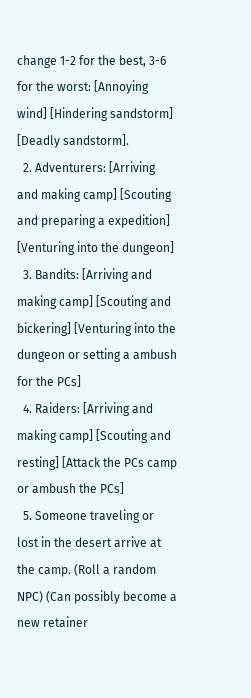change 1-2 for the best, 3-6 for the worst: [Annoying wind] [Hindering sandstorm] [Deadly sandstorm].
  2. Adventurers: [Arriving and making camp] [Scouting and preparing a expedition] [Venturing into the dungeon]
  3. Bandits: [Arriving and making camp] [Scouting and bickering] [Venturing into the dungeon or setting a ambush for the PCs]
  4. Raiders: [Arriving and making camp] [Scouting and resting] [Attack the PCs camp or ambush the PCs]
  5. Someone traveling or lost in the desert arrive at the camp. (Roll a random NPC) (Can possibly become a new retainer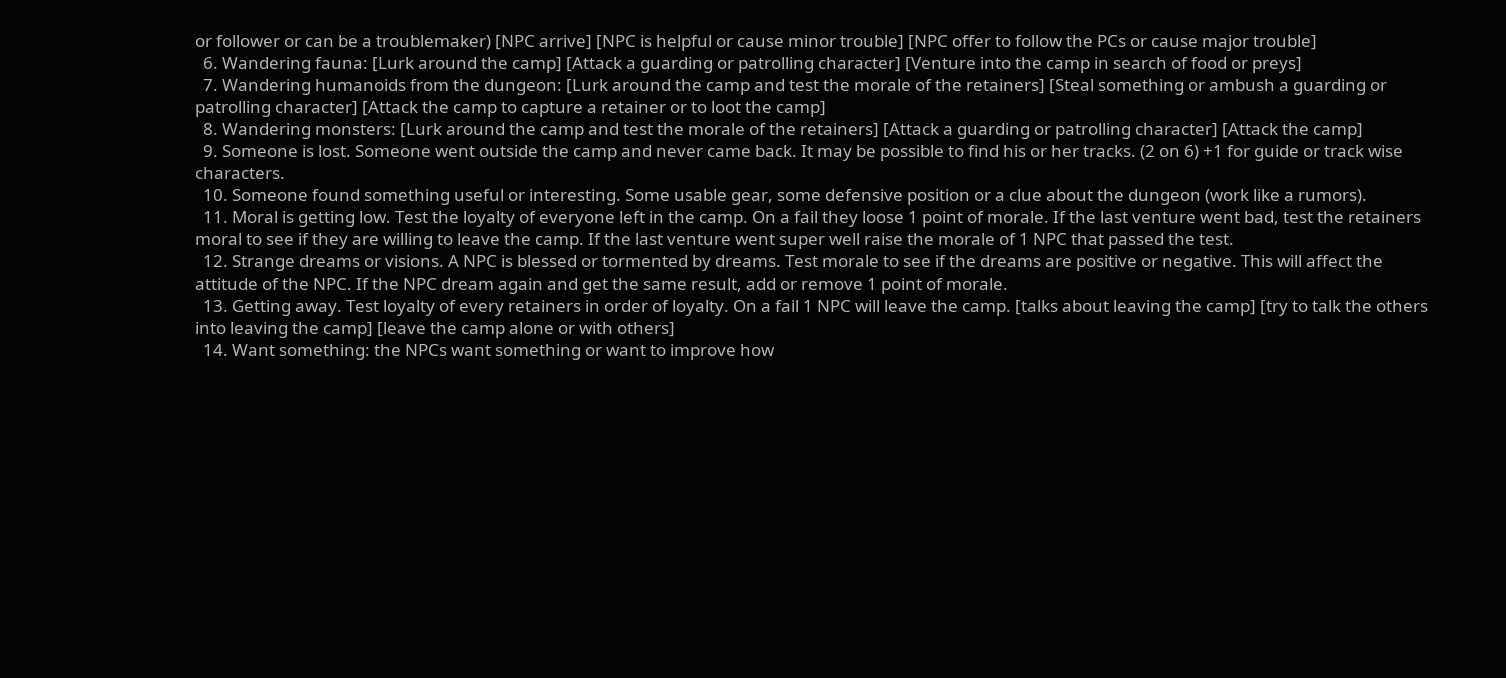or follower or can be a troublemaker) [NPC arrive] [NPC is helpful or cause minor trouble] [NPC offer to follow the PCs or cause major trouble]
  6. Wandering fauna: [Lurk around the camp] [Attack a guarding or patrolling character] [Venture into the camp in search of food or preys]
  7. Wandering humanoids from the dungeon: [Lurk around the camp and test the morale of the retainers] [Steal something or ambush a guarding or patrolling character] [Attack the camp to capture a retainer or to loot the camp]
  8. Wandering monsters: [Lurk around the camp and test the morale of the retainers] [Attack a guarding or patrolling character] [Attack the camp]
  9. Someone is lost. Someone went outside the camp and never came back. It may be possible to find his or her tracks. (2 on 6) +1 for guide or track wise characters.
  10. Someone found something useful or interesting. Some usable gear, some defensive position or a clue about the dungeon (work like a rumors).
  11. Moral is getting low. Test the loyalty of everyone left in the camp. On a fail they loose 1 point of morale. If the last venture went bad, test the retainers moral to see if they are willing to leave the camp. If the last venture went super well raise the morale of 1 NPC that passed the test.
  12. Strange dreams or visions. A NPC is blessed or tormented by dreams. Test morale to see if the dreams are positive or negative. This will affect the attitude of the NPC. If the NPC dream again and get the same result, add or remove 1 point of morale.
  13. Getting away. Test loyalty of every retainers in order of loyalty. On a fail 1 NPC will leave the camp. [talks about leaving the camp] [try to talk the others into leaving the camp] [leave the camp alone or with others]
  14. Want something: the NPCs want something or want to improve how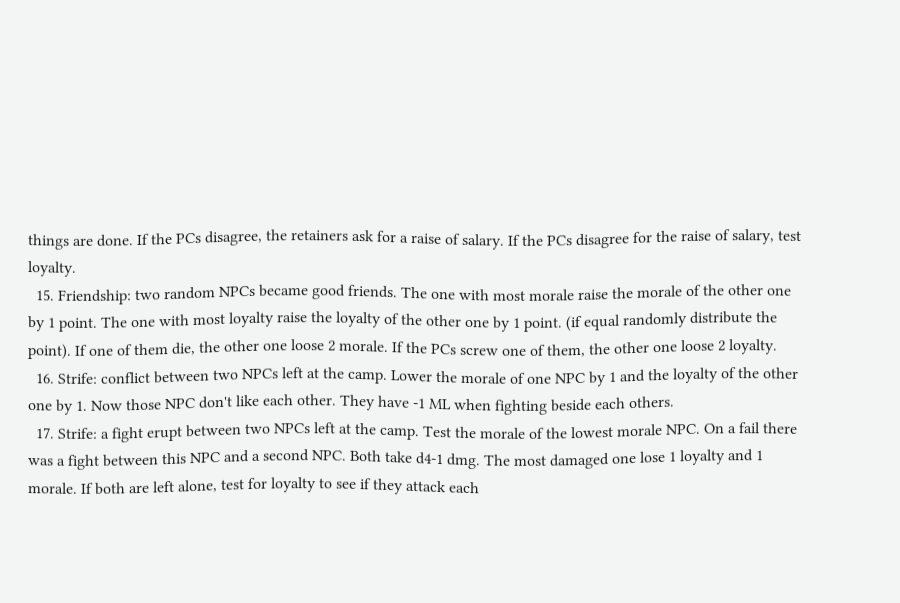things are done. If the PCs disagree, the retainers ask for a raise of salary. If the PCs disagree for the raise of salary, test loyalty.
  15. Friendship: two random NPCs became good friends. The one with most morale raise the morale of the other one by 1 point. The one with most loyalty raise the loyalty of the other one by 1 point. (if equal randomly distribute the point). If one of them die, the other one loose 2 morale. If the PCs screw one of them, the other one loose 2 loyalty.
  16. Strife: conflict between two NPCs left at the camp. Lower the morale of one NPC by 1 and the loyalty of the other one by 1. Now those NPC don't like each other. They have -1 ML when fighting beside each others.
  17. Strife: a fight erupt between two NPCs left at the camp. Test the morale of the lowest morale NPC. On a fail there was a fight between this NPC and a second NPC. Both take d4-1 dmg. The most damaged one lose 1 loyalty and 1 morale. If both are left alone, test for loyalty to see if they attack each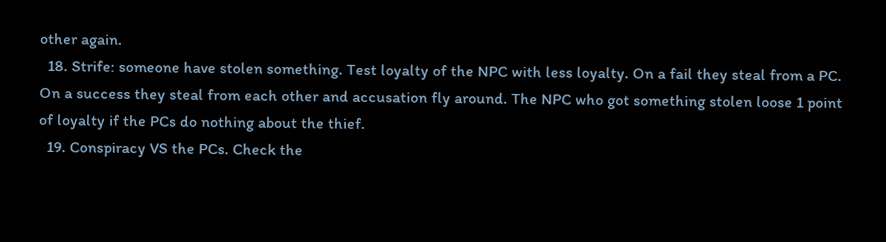other again.
  18. Strife: someone have stolen something. Test loyalty of the NPC with less loyalty. On a fail they steal from a PC. On a success they steal from each other and accusation fly around. The NPC who got something stolen loose 1 point of loyalty if the PCs do nothing about the thief.
  19. Conspiracy VS the PCs. Check the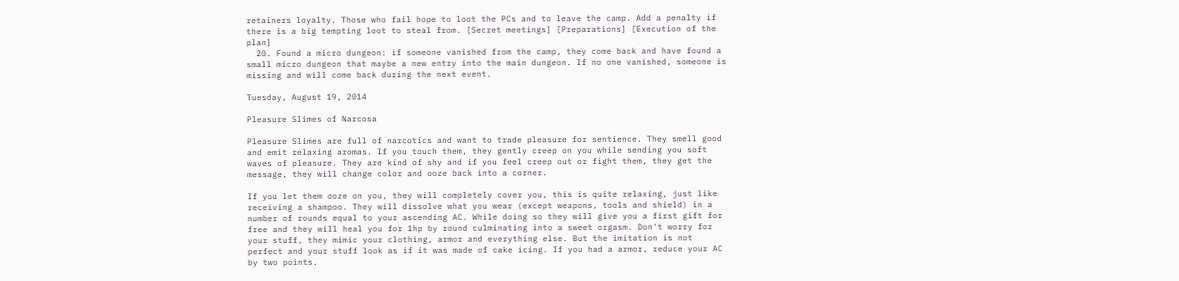retainers loyalty. Those who fail hope to loot the PCs and to leave the camp. Add a penalty if there is a big tempting loot to steal from. [Secret meetings] [Preparations] [Execution of the plan]
  20. Found a micro dungeon: if someone vanished from the camp, they come back and have found a small micro dungeon that maybe a new entry into the main dungeon. If no one vanished, someone is missing and will come back during the next event.

Tuesday, August 19, 2014

Pleasure Slimes of Narcosa

Pleasure Slimes are full of narcotics and want to trade pleasure for sentience. They smell good and emit relaxing aromas. If you touch them, they gently creep on you while sending you soft waves of pleasure. They are kind of shy and if you feel creep out or fight them, they get the message, they will change color and ooze back into a corner.

If you let them ooze on you, they will completely cover you, this is quite relaxing, just like receiving a shampoo. They will dissolve what you wear (except weapons, tools and shield) in a number of rounds equal to your ascending AC. While doing so they will give you a first gift for free and they will heal you for 1hp by round culminating into a sweet orgasm. Don't worry for your stuff, they mimic your clothing, armor and everything else. But the imitation is not perfect and your stuff look as if it was made of cake icing. If you had a armor, reduce your AC by two points.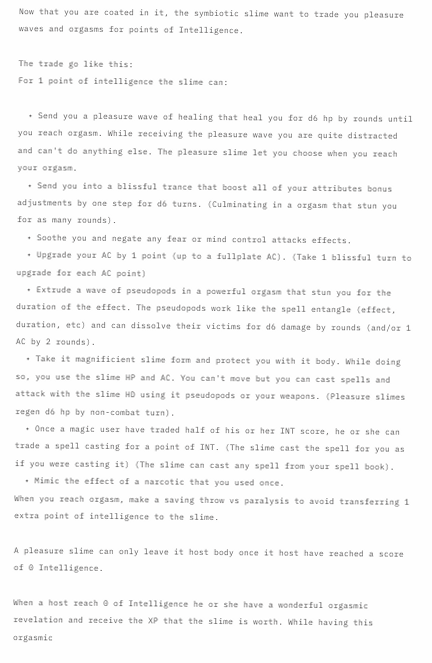Now that you are coated in it, the symbiotic slime want to trade you pleasure waves and orgasms for points of Intelligence.

The trade go like this:
For 1 point of intelligence the slime can:

  • Send you a pleasure wave of healing that heal you for d6 hp by rounds until you reach orgasm. While receiving the pleasure wave you are quite distracted and can't do anything else. The pleasure slime let you choose when you reach your orgasm.
  • Send you into a blissful trance that boost all of your attributes bonus adjustments by one step for d6 turns. (Culminating in a orgasm that stun you for as many rounds).
  • Soothe you and negate any fear or mind control attacks effects.
  • Upgrade your AC by 1 point (up to a fullplate AC). (Take 1 blissful turn to upgrade for each AC point)
  • Extrude a wave of pseudopods in a powerful orgasm that stun you for the duration of the effect. The pseudopods work like the spell entangle (effect, duration, etc) and can dissolve their victims for d6 damage by rounds (and/or 1 AC by 2 rounds).
  • Take it magnificient slime form and protect you with it body. While doing so, you use the slime HP and AC. You can't move but you can cast spells and attack with the slime HD using it pseudopods or your weapons. (Pleasure slimes regen d6 hp by non-combat turn).
  • Once a magic user have traded half of his or her INT score, he or she can trade a spell casting for a point of INT. (The slime cast the spell for you as if you were casting it) (The slime can cast any spell from your spell book).
  • Mimic the effect of a narcotic that you used once.
When you reach orgasm, make a saving throw vs paralysis to avoid transferring 1 extra point of intelligence to the slime.

A pleasure slime can only leave it host body once it host have reached a score of 0 Intelligence.

When a host reach 0 of Intelligence he or she have a wonderful orgasmic revelation and receive the XP that the slime is worth. While having this orgasmic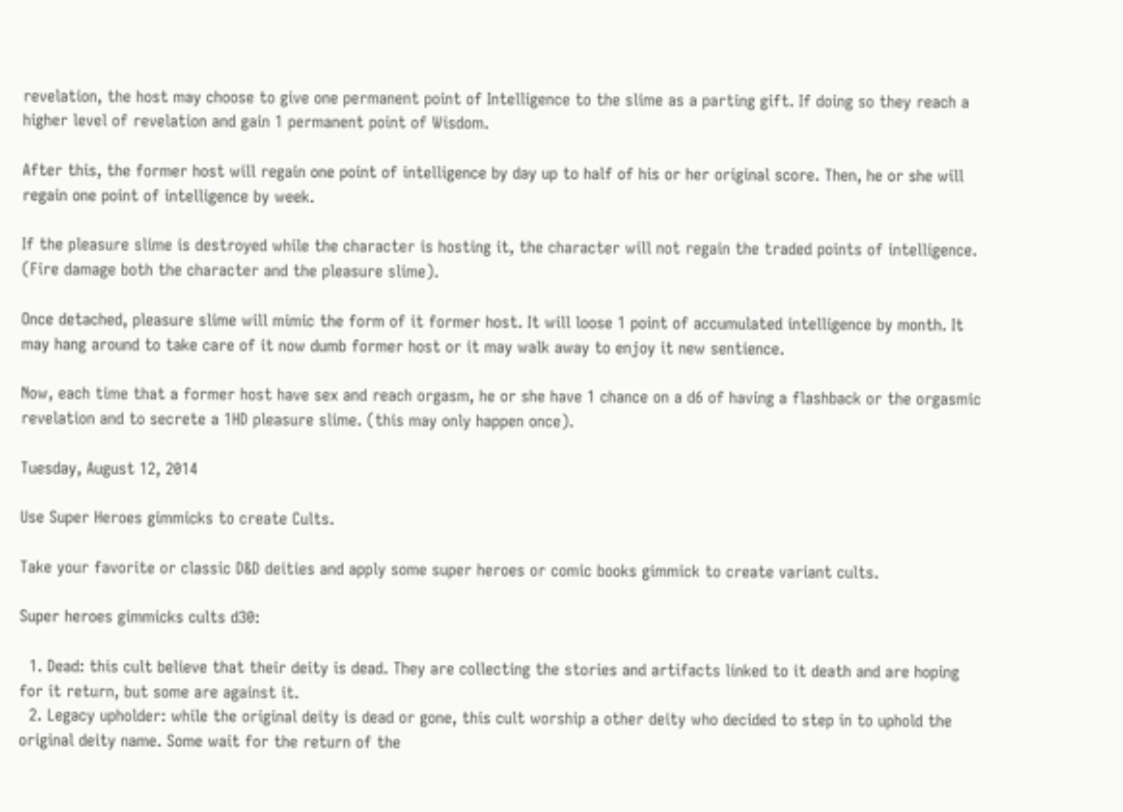revelation, the host may choose to give one permanent point of Intelligence to the slime as a parting gift. If doing so they reach a higher level of revelation and gain 1 permanent point of Wisdom.

After this, the former host will regain one point of intelligence by day up to half of his or her original score. Then, he or she will regain one point of intelligence by week.

If the pleasure slime is destroyed while the character is hosting it, the character will not regain the traded points of intelligence. (Fire damage both the character and the pleasure slime).

Once detached, pleasure slime will mimic the form of it former host. It will loose 1 point of accumulated intelligence by month. It may hang around to take care of it now dumb former host or it may walk away to enjoy it new sentience.

Now, each time that a former host have sex and reach orgasm, he or she have 1 chance on a d6 of having a flashback or the orgasmic revelation and to secrete a 1HD pleasure slime. (this may only happen once).

Tuesday, August 12, 2014

Use Super Heroes gimmicks to create Cults.

Take your favorite or classic D&D deities and apply some super heroes or comic books gimmick to create variant cults.

Super heroes gimmicks cults d30:

  1. Dead: this cult believe that their deity is dead. They are collecting the stories and artifacts linked to it death and are hoping for it return, but some are against it.
  2. Legacy upholder: while the original deity is dead or gone, this cult worship a other deity who decided to step in to uphold the original deity name. Some wait for the return of the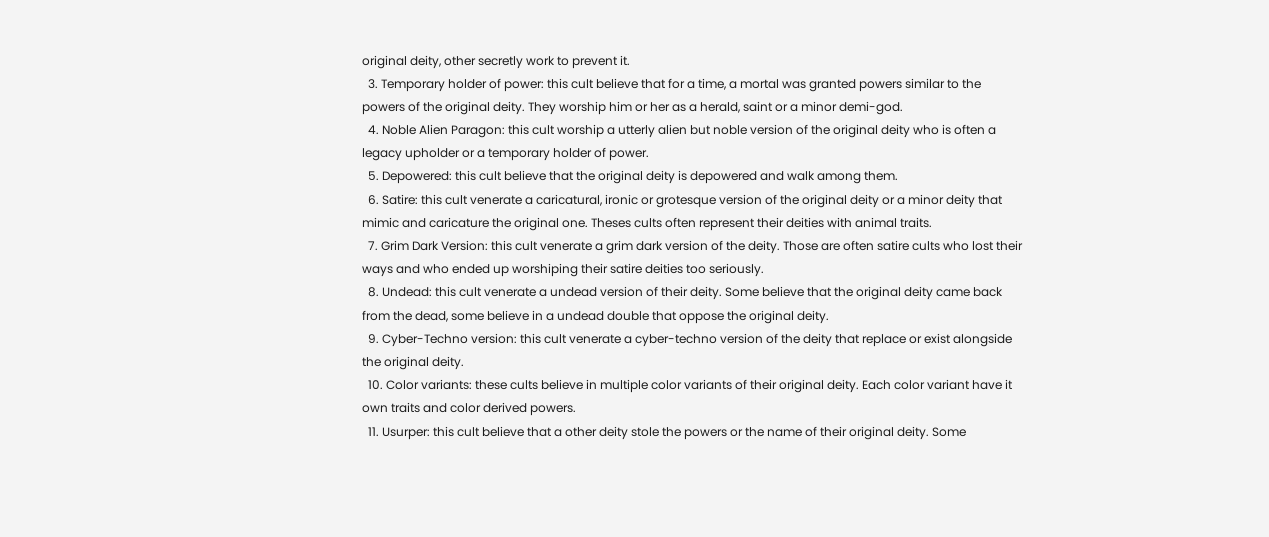original deity, other secretly work to prevent it.
  3. Temporary holder of power: this cult believe that for a time, a mortal was granted powers similar to the powers of the original deity. They worship him or her as a herald, saint or a minor demi-god.
  4. Noble Alien Paragon: this cult worship a utterly alien but noble version of the original deity who is often a legacy upholder or a temporary holder of power.
  5. Depowered: this cult believe that the original deity is depowered and walk among them.
  6. Satire: this cult venerate a caricatural, ironic or grotesque version of the original deity or a minor deity that mimic and caricature the original one. Theses cults often represent their deities with animal traits.
  7. Grim Dark Version: this cult venerate a grim dark version of the deity. Those are often satire cults who lost their ways and who ended up worshiping their satire deities too seriously.
  8. Undead: this cult venerate a undead version of their deity. Some believe that the original deity came back from the dead, some believe in a undead double that oppose the original deity.
  9. Cyber-Techno version: this cult venerate a cyber-techno version of the deity that replace or exist alongside the original deity.
  10. Color variants: these cults believe in multiple color variants of their original deity. Each color variant have it own traits and color derived powers.
  11. Usurper: this cult believe that a other deity stole the powers or the name of their original deity. Some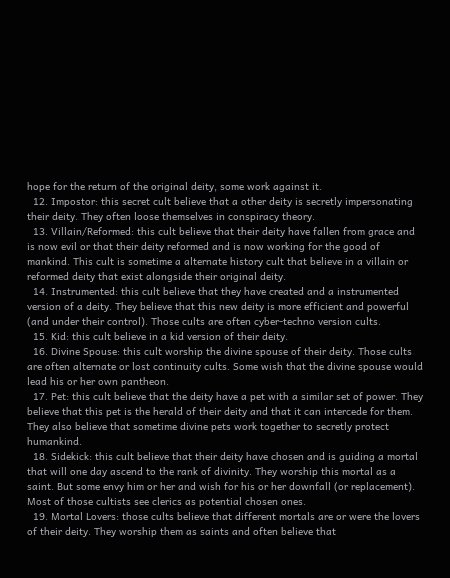hope for the return of the original deity, some work against it.
  12. Impostor: this secret cult believe that a other deity is secretly impersonating their deity. They often loose themselves in conspiracy theory.
  13. Villain/Reformed: this cult believe that their deity have fallen from grace and is now evil or that their deity reformed and is now working for the good of mankind. This cult is sometime a alternate history cult that believe in a villain or reformed deity that exist alongside their original deity.
  14. Instrumented: this cult believe that they have created and a instrumented version of a deity. They believe that this new deity is more efficient and powerful (and under their control). Those cults are often cyber-techno version cults.
  15. Kid: this cult believe in a kid version of their deity.
  16. Divine Spouse: this cult worship the divine spouse of their deity. Those cults are often alternate or lost continuity cults. Some wish that the divine spouse would lead his or her own pantheon.
  17. Pet: this cult believe that the deity have a pet with a similar set of power. They believe that this pet is the herald of their deity and that it can intercede for them. They also believe that sometime divine pets work together to secretly protect humankind.
  18. Sidekick: this cult believe that their deity have chosen and is guiding a mortal that will one day ascend to the rank of divinity. They worship this mortal as a saint. But some envy him or her and wish for his or her downfall (or replacement). Most of those cultists see clerics as potential chosen ones.
  19. Mortal Lovers: those cults believe that different mortals are or were the lovers of their deity. They worship them as saints and often believe that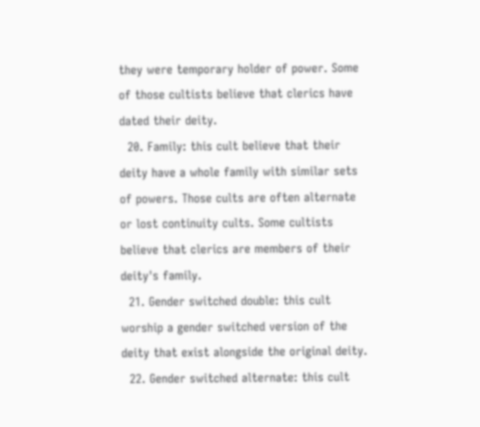they were temporary holder of power. Some of those cultists believe that clerics have dated their deity.
  20. Family: this cult believe that their deity have a whole family with similar sets of powers. Those cults are often alternate or lost continuity cults. Some cultists believe that clerics are members of their deity's family.
  21. Gender switched double: this cult worship a gender switched version of the deity that exist alongside the original deity.
  22. Gender switched alternate: this cult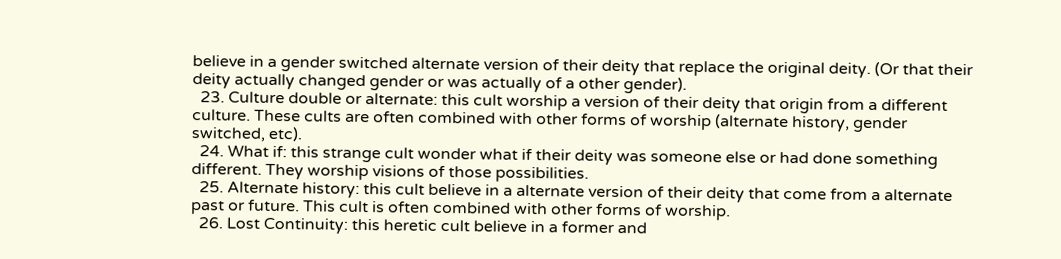believe in a gender switched alternate version of their deity that replace the original deity. (Or that their deity actually changed gender or was actually of a other gender).
  23. Culture double or alternate: this cult worship a version of their deity that origin from a different culture. These cults are often combined with other forms of worship (alternate history, gender switched, etc).
  24. What if: this strange cult wonder what if their deity was someone else or had done something different. They worship visions of those possibilities.
  25. Alternate history: this cult believe in a alternate version of their deity that come from a alternate past or future. This cult is often combined with other forms of worship.
  26. Lost Continuity: this heretic cult believe in a former and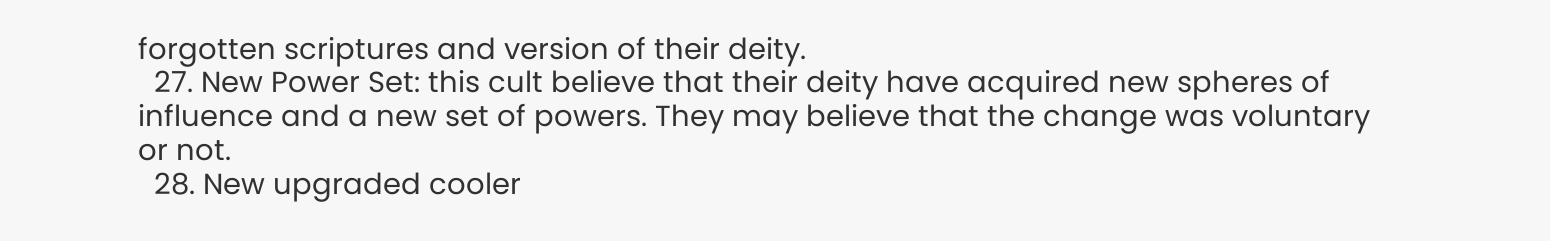forgotten scriptures and version of their deity.
  27. New Power Set: this cult believe that their deity have acquired new spheres of influence and a new set of powers. They may believe that the change was voluntary or not.
  28. New upgraded cooler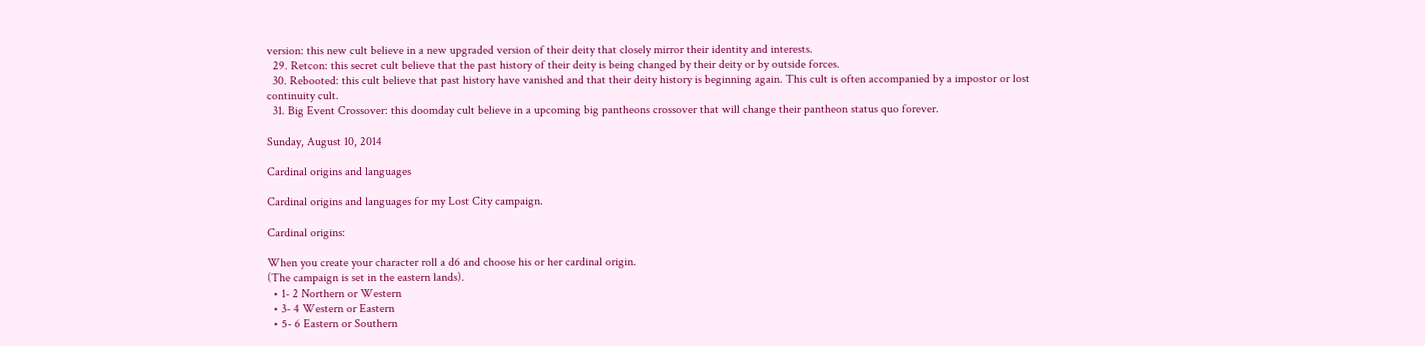version: this new cult believe in a new upgraded version of their deity that closely mirror their identity and interests.
  29. Retcon: this secret cult believe that the past history of their deity is being changed by their deity or by outside forces.
  30. Rebooted: this cult believe that past history have vanished and that their deity history is beginning again. This cult is often accompanied by a impostor or lost continuity cult.
  31. Big Event Crossover: this doomday cult believe in a upcoming big pantheons crossover that will change their pantheon status quo forever.

Sunday, August 10, 2014

Cardinal origins and languages

Cardinal origins and languages for my Lost City campaign.

Cardinal origins:

When you create your character roll a d6 and choose his or her cardinal origin.
(The campaign is set in the eastern lands).
  • 1- 2 Northern or Western
  • 3- 4 Western or Eastern
  • 5- 6 Eastern or Southern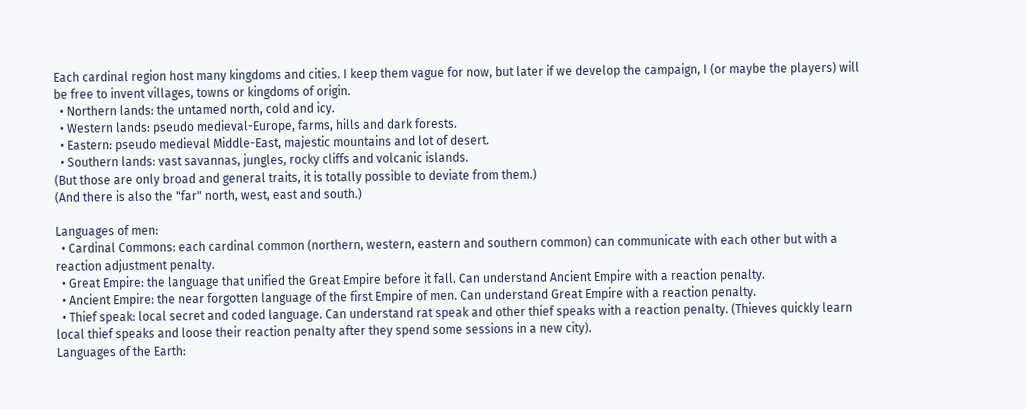Each cardinal region host many kingdoms and cities. I keep them vague for now, but later if we develop the campaign, I (or maybe the players) will be free to invent villages, towns or kingdoms of origin.
  • Northern lands: the untamed north, cold and icy.
  • Western lands: pseudo medieval-Europe, farms, hills and dark forests.
  • Eastern: pseudo medieval Middle-East, majestic mountains and lot of desert.
  • Southern lands: vast savannas, jungles, rocky cliffs and volcanic islands.
(But those are only broad and general traits, it is totally possible to deviate from them.)
(And there is also the "far" north, west, east and south.)

Languages of men:
  • Cardinal Commons: each cardinal common (northern, western, eastern and southern common) can communicate with each other but with a reaction adjustment penalty.
  • Great Empire: the language that unified the Great Empire before it fall. Can understand Ancient Empire with a reaction penalty.
  • Ancient Empire: the near forgotten language of the first Empire of men. Can understand Great Empire with a reaction penalty.
  • Thief speak: local secret and coded language. Can understand rat speak and other thief speaks with a reaction penalty. (Thieves quickly learn local thief speaks and loose their reaction penalty after they spend some sessions in a new city).
Languages of the Earth: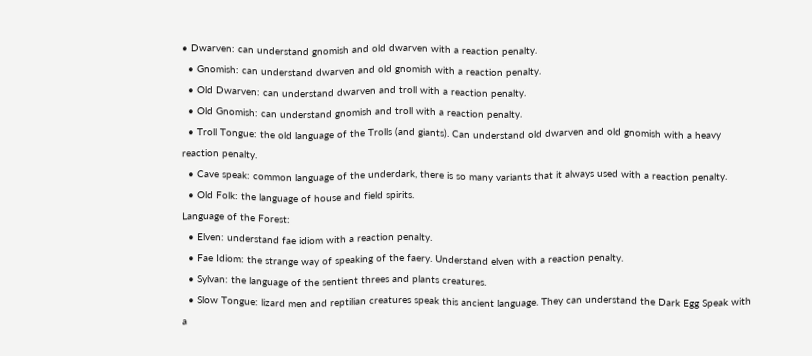• Dwarven: can understand gnomish and old dwarven with a reaction penalty.
  • Gnomish: can understand dwarven and old gnomish with a reaction penalty.
  • Old Dwarven: can understand dwarven and troll with a reaction penalty.
  • Old Gnomish: can understand gnomish and troll with a reaction penalty.
  • Troll Tongue: the old language of the Trolls (and giants). Can understand old dwarven and old gnomish with a heavy reaction penalty.
  • Cave speak: common language of the underdark, there is so many variants that it always used with a reaction penalty.
  • Old Folk: the language of house and field spirits.
Language of the Forest:
  • Elven: understand fae idiom with a reaction penalty.
  • Fae Idiom: the strange way of speaking of the faery. Understand elven with a reaction penalty.
  • Sylvan: the language of the sentient threes and plants creatures.
  • Slow Tongue: lizard men and reptilian creatures speak this ancient language. They can understand the Dark Egg Speak with a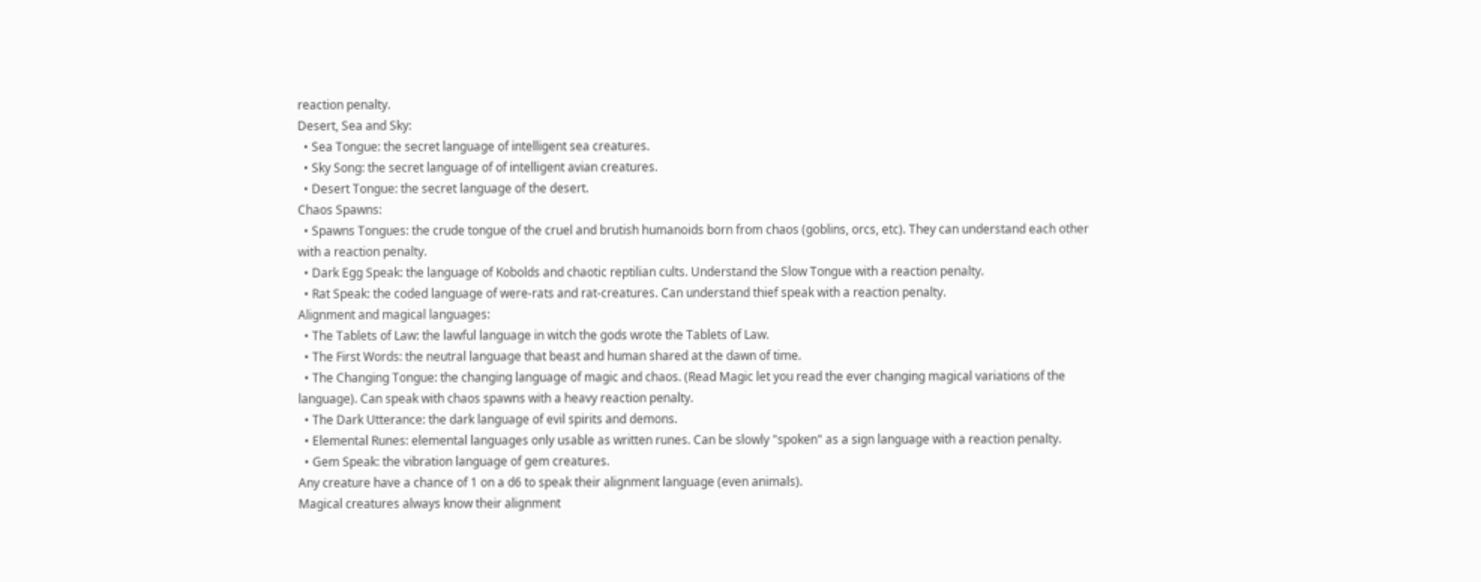reaction penalty.
Desert, Sea and Sky:
  • Sea Tongue: the secret language of intelligent sea creatures.
  • Sky Song: the secret language of of intelligent avian creatures.
  • Desert Tongue: the secret language of the desert.
Chaos Spawns:
  • Spawns Tongues: the crude tongue of the cruel and brutish humanoids born from chaos (goblins, orcs, etc). They can understand each other with a reaction penalty.
  • Dark Egg Speak: the language of Kobolds and chaotic reptilian cults. Understand the Slow Tongue with a reaction penalty.
  • Rat Speak: the coded language of were-rats and rat-creatures. Can understand thief speak with a reaction penalty.
Alignment and magical languages:
  • The Tablets of Law: the lawful language in witch the gods wrote the Tablets of Law.
  • The First Words: the neutral language that beast and human shared at the dawn of time.
  • The Changing Tongue: the changing language of magic and chaos. (Read Magic let you read the ever changing magical variations of the language). Can speak with chaos spawns with a heavy reaction penalty.
  • The Dark Utterance: the dark language of evil spirits and demons.
  • Elemental Runes: elemental languages only usable as written runes. Can be slowly "spoken" as a sign language with a reaction penalty.
  • Gem Speak: the vibration language of gem creatures.
Any creature have a chance of 1 on a d6 to speak their alignment language (even animals).
Magical creatures always know their alignment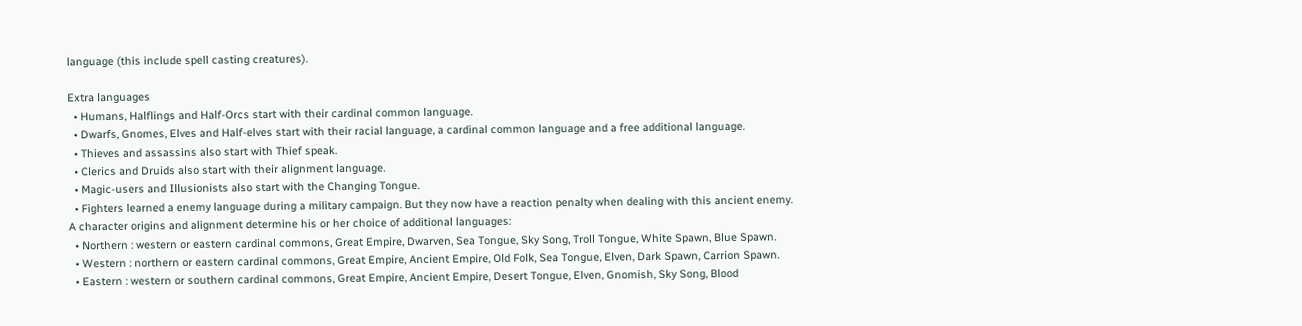language (this include spell casting creatures).

Extra languages
  • Humans, Halflings and Half-Orcs start with their cardinal common language.
  • Dwarfs, Gnomes, Elves and Half-elves start with their racial language, a cardinal common language and a free additional language.
  • Thieves and assassins also start with Thief speak.
  • Clerics and Druids also start with their alignment language.
  • Magic-users and Illusionists also start with the Changing Tongue.
  • Fighters learned a enemy language during a military campaign. But they now have a reaction penalty when dealing with this ancient enemy.
A character origins and alignment determine his or her choice of additional languages:
  • Northern : western or eastern cardinal commons, Great Empire, Dwarven, Sea Tongue, Sky Song, Troll Tongue, White Spawn, Blue Spawn.
  • Western : northern or eastern cardinal commons, Great Empire, Ancient Empire, Old Folk, Sea Tongue, Elven, Dark Spawn, Carrion Spawn.
  • Eastern : western or southern cardinal commons, Great Empire, Ancient Empire, Desert Tongue, Elven, Gnomish, Sky Song, Blood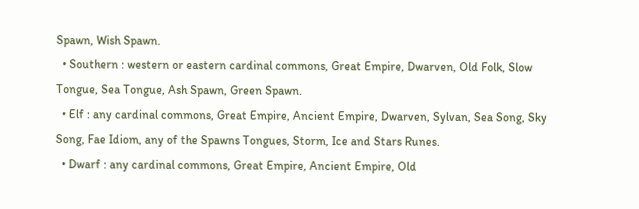Spawn, Wish Spawn.
  • Southern : western or eastern cardinal commons, Great Empire, Dwarven, Old Folk, Slow Tongue, Sea Tongue, Ash Spawn, Green Spawn.
  • Elf : any cardinal commons, Great Empire, Ancient Empire, Dwarven, Sylvan, Sea Song, Sky Song, Fae Idiom, any of the Spawns Tongues, Storm, Ice and Stars Runes.
  • Dwarf : any cardinal commons, Great Empire, Ancient Empire, Old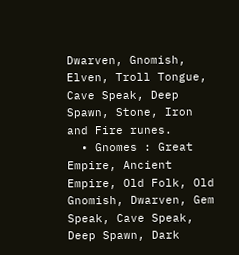Dwarven, Gnomish, Elven, Troll Tongue, Cave Speak, Deep Spawn, Stone, Iron and Fire runes.
  • Gnomes : Great Empire, Ancient Empire, Old Folk, Old Gnomish, Dwarven, Gem Speak, Cave Speak, Deep Spawn, Dark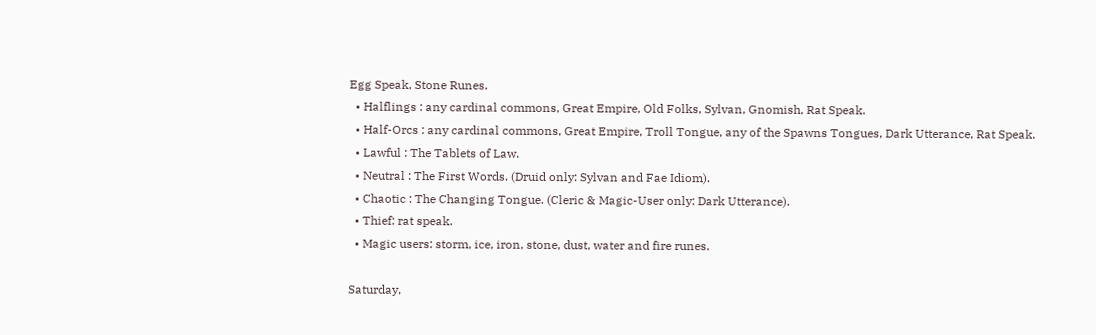Egg Speak, Stone Runes.
  • Halflings : any cardinal commons, Great Empire, Old Folks, Sylvan, Gnomish, Rat Speak.
  • Half-Orcs : any cardinal commons, Great Empire, Troll Tongue, any of the Spawns Tongues, Dark Utterance, Rat Speak.
  • Lawful : The Tablets of Law.
  • Neutral : The First Words. (Druid only: Sylvan and Fae Idiom).
  • Chaotic : The Changing Tongue. (Cleric & Magic-User only: Dark Utterance).
  • Thief: rat speak.
  • Magic users: storm, ice, iron, stone, dust, water and fire runes.

Saturday,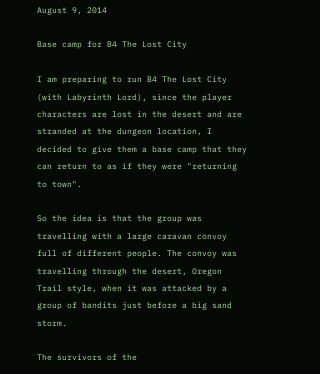August 9, 2014

Base camp for B4 The Lost City

I am preparing to run B4 The Lost City (with Labyrinth Lord), since the player characters are lost in the desert and are stranded at the dungeon location, I decided to give them a base camp that they can return to as if they were "returning to town".

So the idea is that the group was travelling with a large caravan convoy full of different people. The convoy was travelling through the desert, Oregon Trail style, when it was attacked by a group of bandits just before a big sand storm.

The survivors of the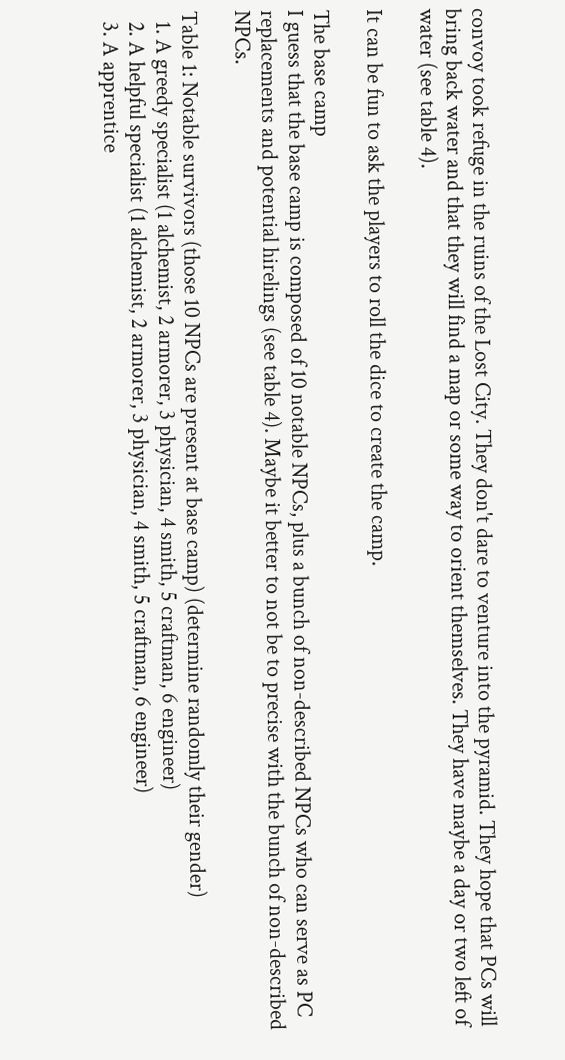convoy took refuge in the ruins of the Lost City. They don't dare to venture into the pyramid. They hope that PCs will bring back water and that they will find a map or some way to orient themselves. They have maybe a day or two left of water (see table 4).

It can be fun to ask the players to roll the dice to create the camp.

The base camp
I guess that the base camp is composed of 10 notable NPCs, plus a bunch of non-described NPCs who can serve as PC replacements and potential hirelings (see table 4). Maybe it better to not be to precise with the bunch of non-described NPCs.

Table 1: Notable survivors (those 10 NPCs are present at base camp) (determine randomly their gender)
  1. A greedy specialist (1 alchemist, 2 armorer, 3 physician, 4 smith, 5 craftman, 6 engineer)
  2. A helpful specialist (1 alchemist, 2 armorer, 3 physician, 4 smith, 5 craftman, 6 engineer)
  3. A apprentice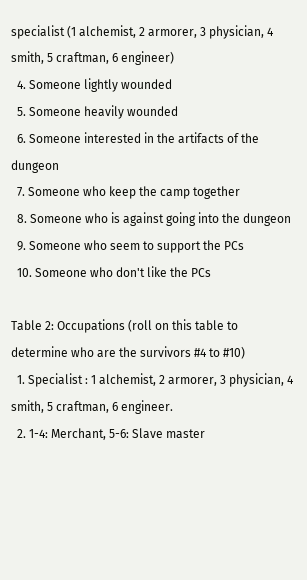specialist (1 alchemist, 2 armorer, 3 physician, 4 smith, 5 craftman, 6 engineer)
  4. Someone lightly wounded
  5. Someone heavily wounded
  6. Someone interested in the artifacts of the dungeon
  7. Someone who keep the camp together
  8. Someone who is against going into the dungeon
  9. Someone who seem to support the PCs
  10. Someone who don't like the PCs

Table 2: Occupations (roll on this table to determine who are the survivors #4 to #10)
  1. Specialist : 1 alchemist, 2 armorer, 3 physician, 4 smith, 5 craftman, 6 engineer.
  2. 1-4: Merchant, 5-6: Slave master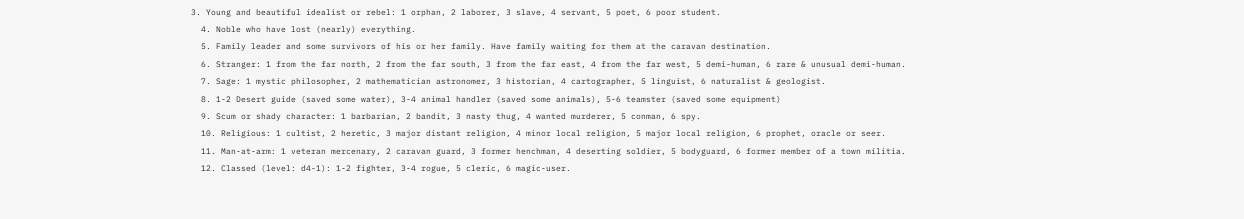3. Young and beautiful idealist or rebel: 1 orphan, 2 laborer, 3 slave, 4 servant, 5 poet, 6 poor student.
  4. Noble who have lost (nearly) everything.
  5. Family leader and some survivors of his or her family. Have family waiting for them at the caravan destination.
  6. Stranger: 1 from the far north, 2 from the far south, 3 from the far east, 4 from the far west, 5 demi-human, 6 rare & unusual demi-human.
  7. Sage: 1 mystic philosopher, 2 mathematician astronomer, 3 historian, 4 cartographer, 5 linguist, 6 naturalist & geologist.
  8. 1-2 Desert guide (saved some water), 3-4 animal handler (saved some animals), 5-6 teamster (saved some equipment)
  9. Scum or shady character: 1 barbarian, 2 bandit, 3 nasty thug, 4 wanted murderer, 5 conman, 6 spy.
  10. Religious: 1 cultist, 2 heretic, 3 major distant religion, 4 minor local religion, 5 major local religion, 6 prophet, oracle or seer.
  11. Man-at-arm: 1 veteran mercenary, 2 caravan guard, 3 former henchman, 4 deserting soldier, 5 bodyguard, 6 former member of a town militia.
  12. Classed (level: d4-1): 1-2 fighter, 3-4 rogue, 5 cleric, 6 magic-user.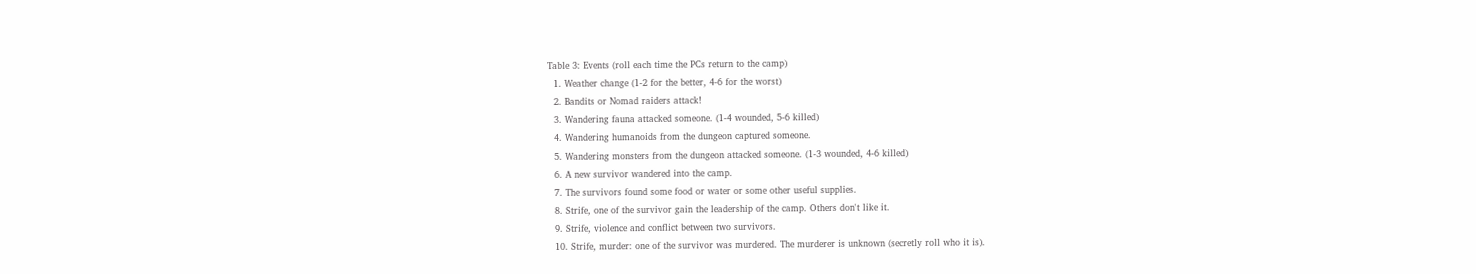Table 3: Events (roll each time the PCs return to the camp)
  1. Weather change (1-2 for the better, 4-6 for the worst)
  2. Bandits or Nomad raiders attack!
  3. Wandering fauna attacked someone. (1-4 wounded, 5-6 killed)
  4. Wandering humanoids from the dungeon captured someone.
  5. Wandering monsters from the dungeon attacked someone. (1-3 wounded, 4-6 killed)
  6. A new survivor wandered into the camp.
  7. The survivors found some food or water or some other useful supplies.
  8. Strife, one of the survivor gain the leadership of the camp. Others don't like it.
  9. Strife, violence and conflict between two survivors.
  10. Strife, murder: one of the survivor was murdered. The murderer is unknown (secretly roll who it is).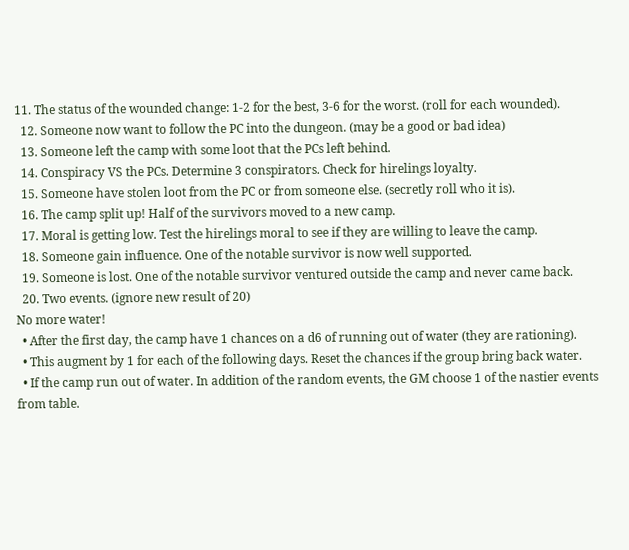11. The status of the wounded change: 1-2 for the best, 3-6 for the worst. (roll for each wounded).
  12. Someone now want to follow the PC into the dungeon. (may be a good or bad idea)
  13. Someone left the camp with some loot that the PCs left behind.
  14. Conspiracy VS the PCs. Determine 3 conspirators. Check for hirelings loyalty.
  15. Someone have stolen loot from the PC or from someone else. (secretly roll who it is).
  16. The camp split up! Half of the survivors moved to a new camp.
  17. Moral is getting low. Test the hirelings moral to see if they are willing to leave the camp.
  18. Someone gain influence. One of the notable survivor is now well supported.
  19. Someone is lost. One of the notable survivor ventured outside the camp and never came back.
  20. Two events. (ignore new result of 20)
No more water!
  • After the first day, the camp have 1 chances on a d6 of running out of water (they are rationing).
  • This augment by 1 for each of the following days. Reset the chances if the group bring back water.
  • If the camp run out of water. In addition of the random events, the GM choose 1 of the nastier events from table.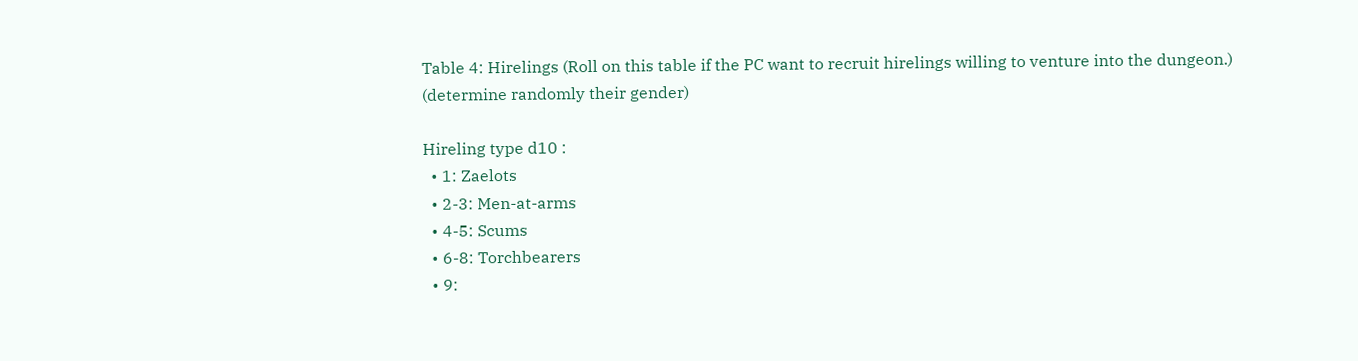Table 4: Hirelings (Roll on this table if the PC want to recruit hirelings willing to venture into the dungeon.) (determine randomly their gender)

Hireling type d10 :
  • 1: Zaelots
  • 2-3: Men-at-arms
  • 4-5: Scums
  • 6-8: Torchbearers
  • 9: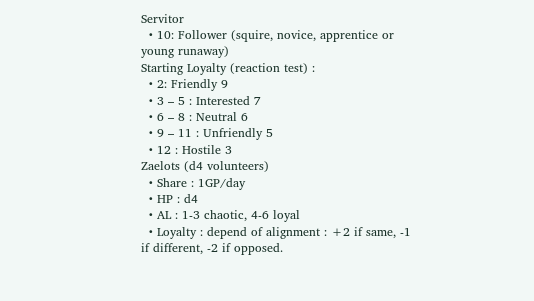Servitor
  • 10: Follower (squire, novice, apprentice or young runaway)
Starting Loyalty (reaction test) :
  • 2: Friendly 9
  • 3 – 5 : Interested 7
  • 6 – 8 : Neutral 6
  • 9 – 11 : Unfriendly 5
  • 12 : Hostile 3
Zaelots (d4 volunteers)
  • Share : 1GP/day
  • HP : d4
  • AL : 1-3 chaotic, 4-6 loyal
  • Loyalty : depend of alignment : +2 if same, -1 if different, -2 if opposed.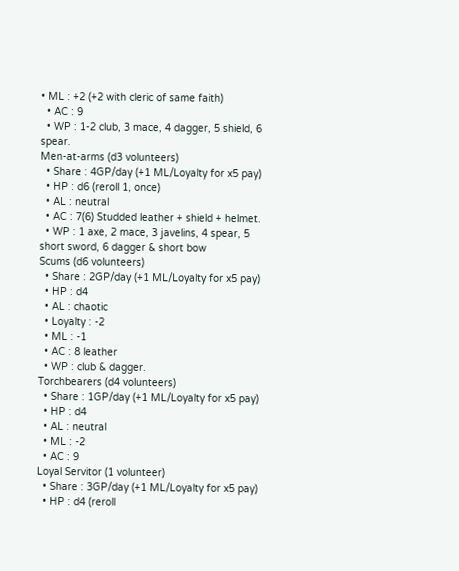• ML : +2 (+2 with cleric of same faith)
  • AC : 9
  • WP : 1-2 club, 3 mace, 4 dagger, 5 shield, 6 spear.
Men-at-arms (d3 volunteers)
  • Share : 4GP/day (+1 ML/Loyalty for x5 pay)
  • HP : d6 (reroll 1, once)
  • AL : neutral
  • AC : 7(6) Studded leather + shield + helmet.
  • WP : 1 axe, 2 mace, 3 javelins, 4 spear, 5 short sword, 6 dagger & short bow
Scums (d6 volunteers)
  • Share : 2GP/day (+1 ML/Loyalty for x5 pay)
  • HP : d4
  • AL : chaotic
  • Loyalty : -2
  • ML : -1
  • AC : 8 leather
  • WP : club & dagger.
Torchbearers (d4 volunteers)
  • Share : 1GP/day (+1 ML/Loyalty for x5 pay)
  • HP : d4
  • AL : neutral
  • ML : -2
  • AC : 9
Loyal Servitor (1 volunteer)
  • Share : 3GP/day (+1 ML/Loyalty for x5 pay)
  • HP : d4 (reroll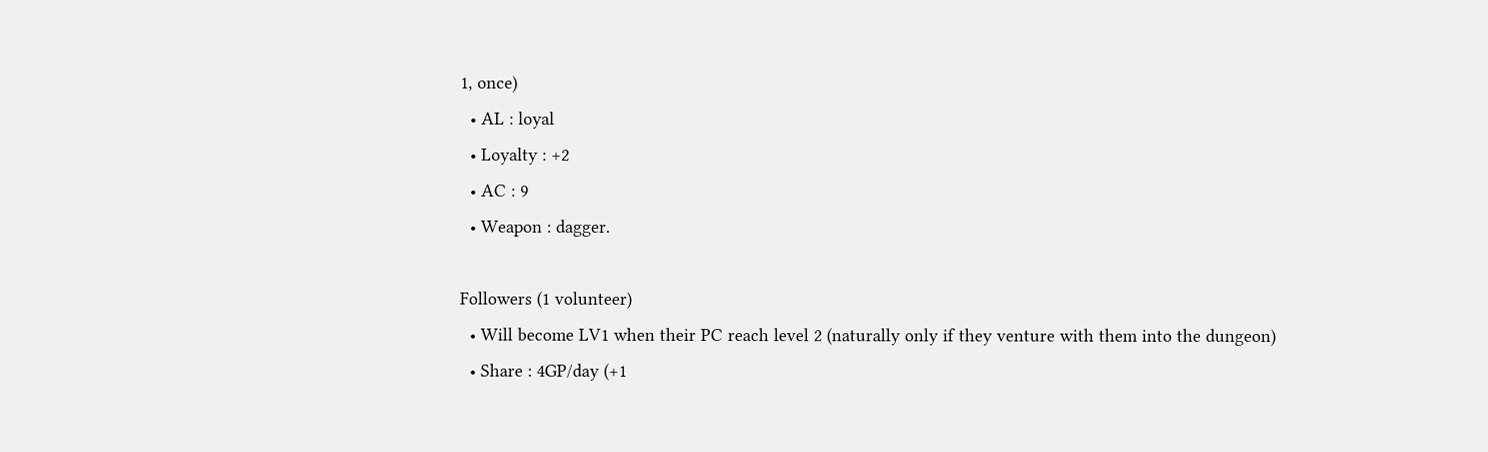1, once)
  • AL : loyal
  • Loyalty : +2
  • AC : 9
  • Weapon : dagger.

Followers (1 volunteer)
  • Will become LV1 when their PC reach level 2 (naturally only if they venture with them into the dungeon)
  • Share : 4GP/day (+1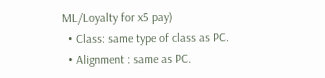ML/Loyalty for x5 pay)
  • Class: same type of class as PC.
  • Alignment : same as PC.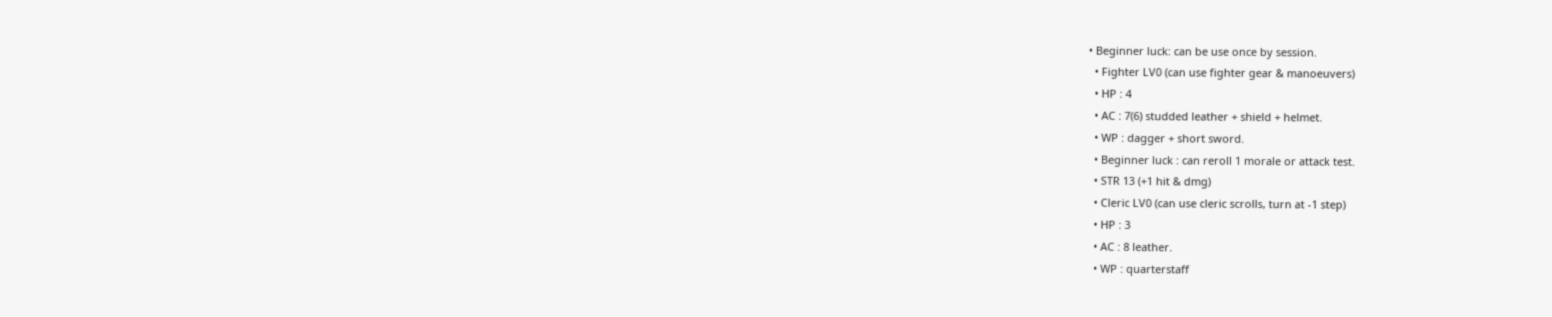• Beginner luck: can be use once by session.
  • Fighter LV0 (can use fighter gear & manoeuvers)
  • HP : 4
  • AC : 7(6) studded leather + shield + helmet.
  • WP : dagger + short sword.
  • Beginner luck : can reroll 1 morale or attack test.
  • STR 13 (+1 hit & dmg)
  • Cleric LV0 (can use cleric scrolls, turn at -1 step)
  • HP : 3
  • AC : 8 leather.
  • WP : quarterstaff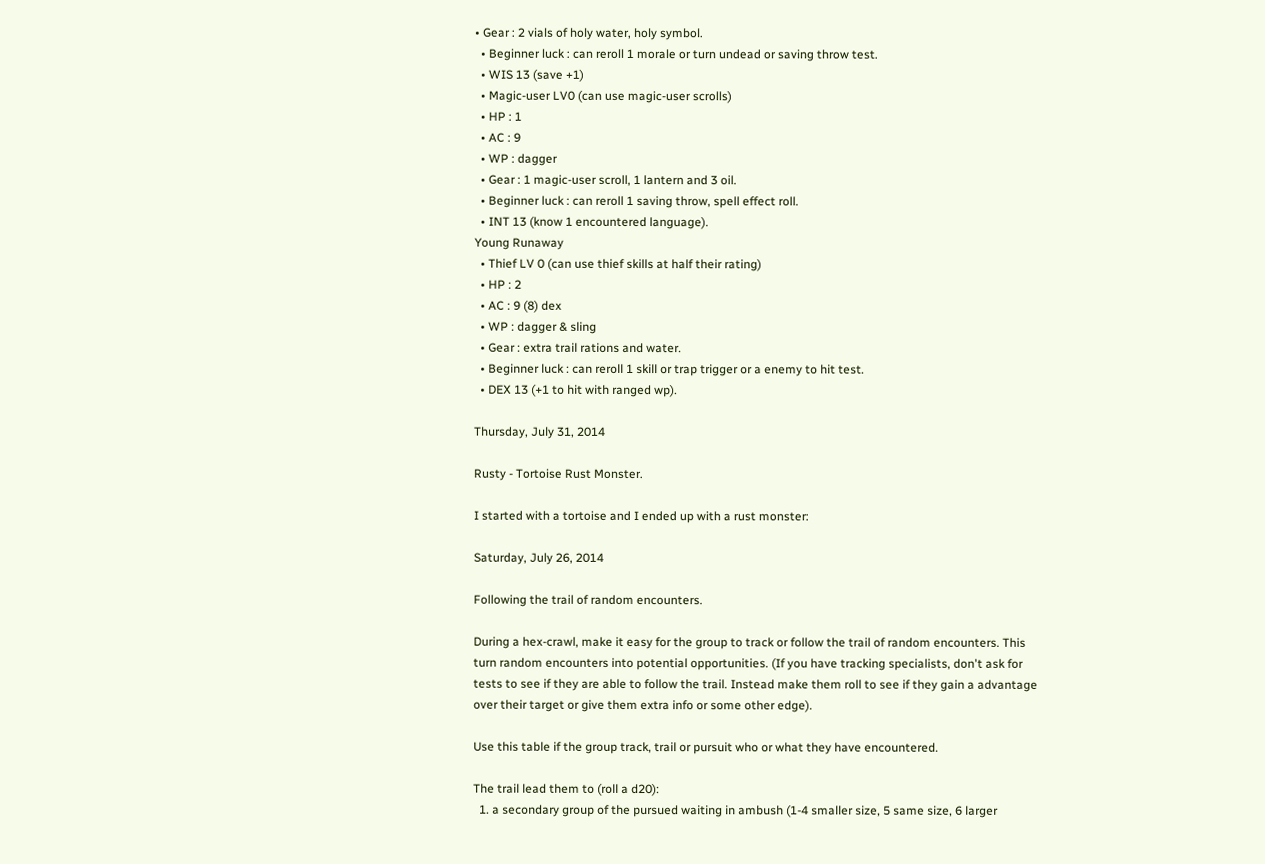• Gear : 2 vials of holy water, holy symbol.
  • Beginner luck : can reroll 1 morale or turn undead or saving throw test.
  • WIS 13 (save +1)
  • Magic-user LV0 (can use magic-user scrolls)
  • HP : 1
  • AC : 9
  • WP : dagger
  • Gear : 1 magic-user scroll, 1 lantern and 3 oil.
  • Beginner luck : can reroll 1 saving throw, spell effect roll.
  • INT 13 (know 1 encountered language).
Young Runaway
  • Thief LV 0 (can use thief skills at half their rating)
  • HP : 2
  • AC : 9 (8) dex
  • WP : dagger & sling
  • Gear : extra trail rations and water.
  • Beginner luck : can reroll 1 skill or trap trigger or a enemy to hit test.
  • DEX 13 (+1 to hit with ranged wp).

Thursday, July 31, 2014

Rusty - Tortoise Rust Monster.

I started with a tortoise and I ended up with a rust monster:

Saturday, July 26, 2014

Following the trail of random encounters.

During a hex-crawl, make it easy for the group to track or follow the trail of random encounters. This turn random encounters into potential opportunities. (If you have tracking specialists, don't ask for tests to see if they are able to follow the trail. Instead make them roll to see if they gain a advantage over their target or give them extra info or some other edge).

Use this table if the group track, trail or pursuit who or what they have encountered.

The trail lead them to (roll a d20):
  1. a secondary group of the pursued waiting in ambush (1-4 smaller size, 5 same size, 6 larger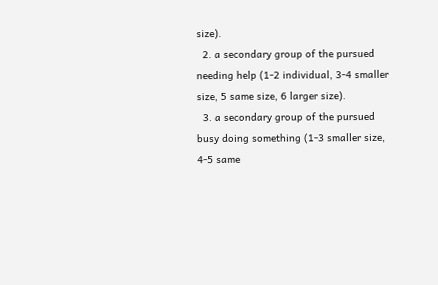size).
  2. a secondary group of the pursued needing help (1-2 individual, 3-4 smaller size, 5 same size, 6 larger size).
  3. a secondary group of the pursued busy doing something (1-3 smaller size, 4-5 same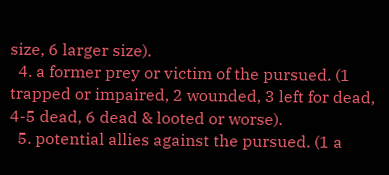size, 6 larger size).
  4. a former prey or victim of the pursued. (1 trapped or impaired, 2 wounded, 3 left for dead, 4-5 dead, 6 dead & looted or worse).
  5. potential allies against the pursued. (1 a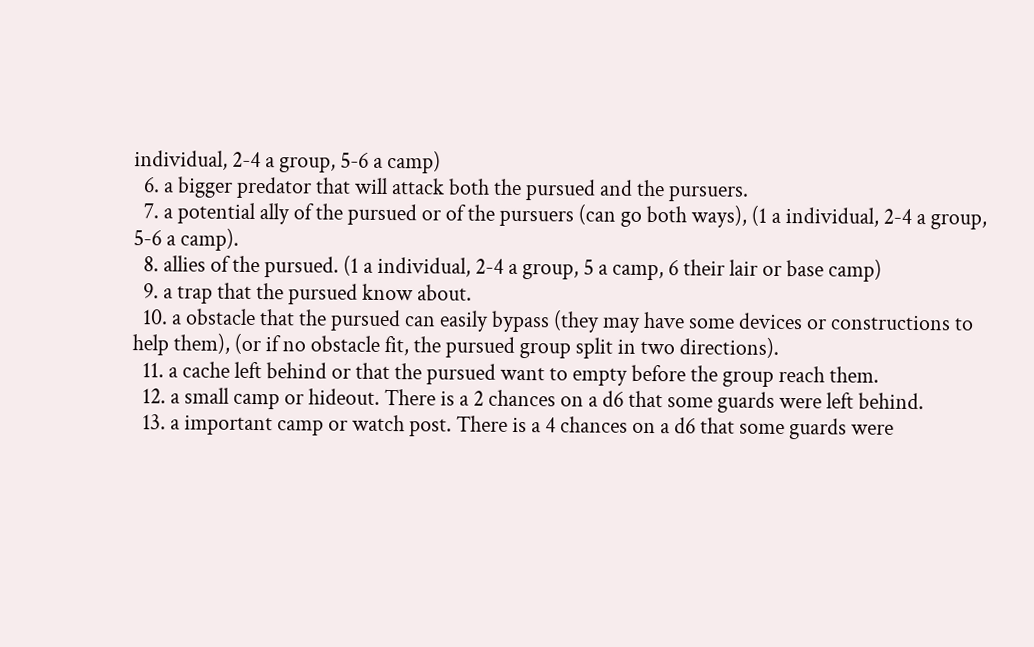individual, 2-4 a group, 5-6 a camp)
  6. a bigger predator that will attack both the pursued and the pursuers.
  7. a potential ally of the pursued or of the pursuers (can go both ways), (1 a individual, 2-4 a group, 5-6 a camp).
  8. allies of the pursued. (1 a individual, 2-4 a group, 5 a camp, 6 their lair or base camp)
  9. a trap that the pursued know about.
  10. a obstacle that the pursued can easily bypass (they may have some devices or constructions to help them), (or if no obstacle fit, the pursued group split in two directions).
  11. a cache left behind or that the pursued want to empty before the group reach them.
  12. a small camp or hideout. There is a 2 chances on a d6 that some guards were left behind.
  13. a important camp or watch post. There is a 4 chances on a d6 that some guards were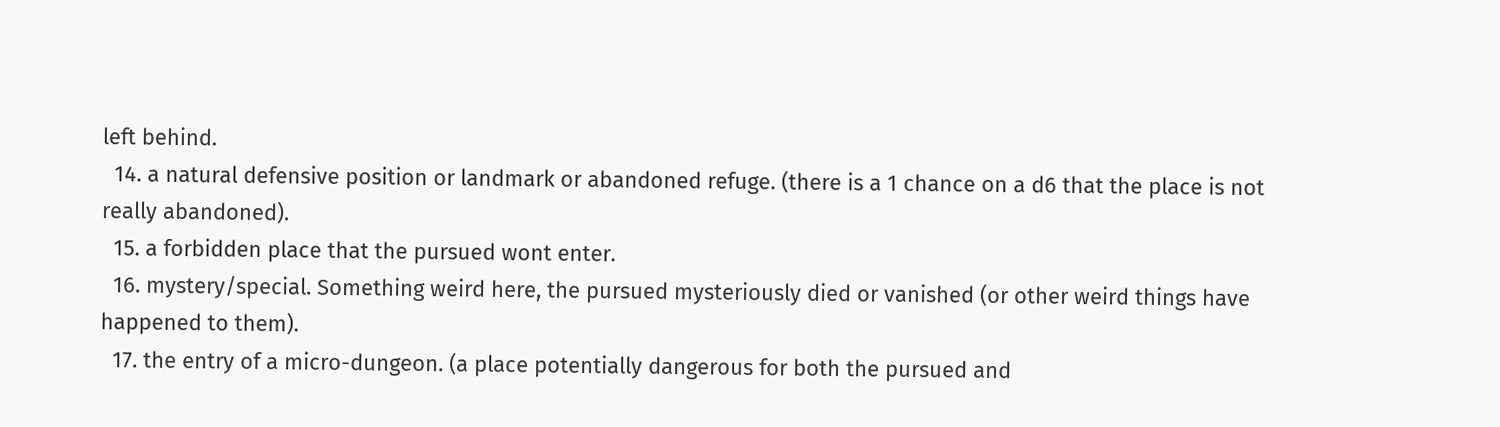left behind.
  14. a natural defensive position or landmark or abandoned refuge. (there is a 1 chance on a d6 that the place is not really abandoned).
  15. a forbidden place that the pursued wont enter.
  16. mystery/special. Something weird here, the pursued mysteriously died or vanished (or other weird things have happened to them).
  17. the entry of a micro-dungeon. (a place potentially dangerous for both the pursued and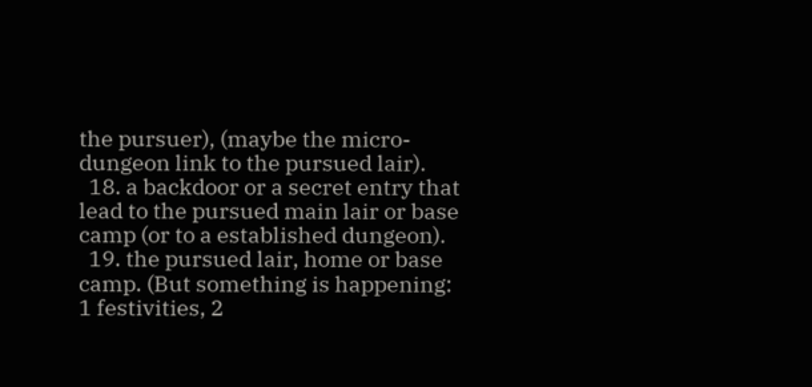the pursuer), (maybe the micro-dungeon link to the pursued lair).
  18. a backdoor or a secret entry that lead to the pursued main lair or base camp (or to a established dungeon).
  19. the pursued lair, home or base camp. (But something is happening: 1 festivities, 2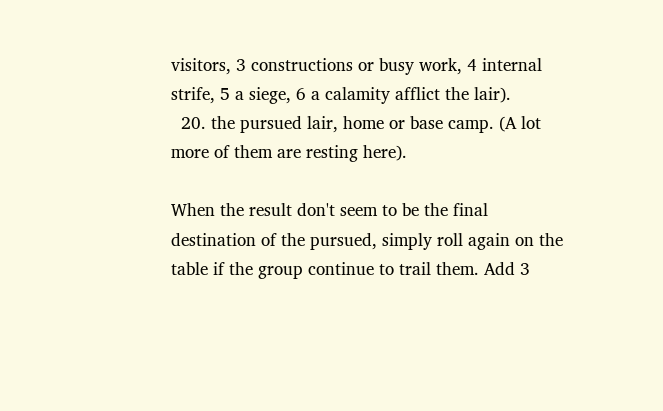visitors, 3 constructions or busy work, 4 internal strife, 5 a siege, 6 a calamity afflict the lair).
  20. the pursued lair, home or base camp. (A lot more of them are resting here).

When the result don't seem to be the final destination of the pursued, simply roll again on the table if the group continue to trail them. Add 3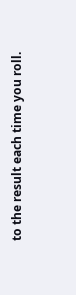to the result each time you roll.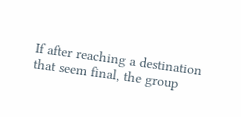If after reaching a destination that seem final, the group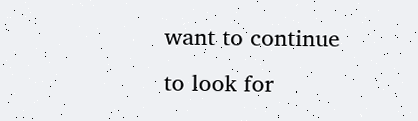want to continue to look for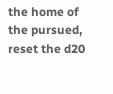the home of the pursued, reset the d20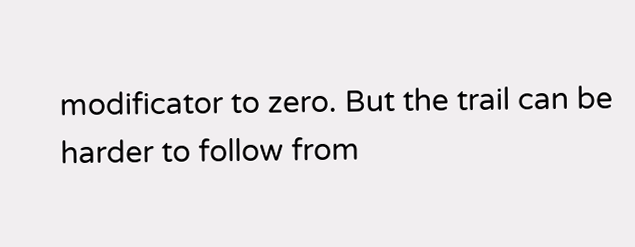modificator to zero. But the trail can be harder to follow from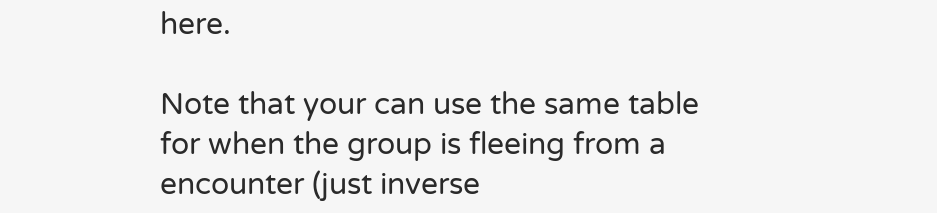here.

Note that your can use the same table for when the group is fleeing from a encounter (just inverse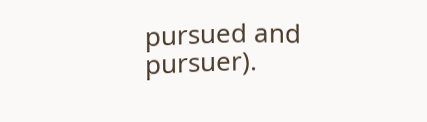pursued and pursuer).